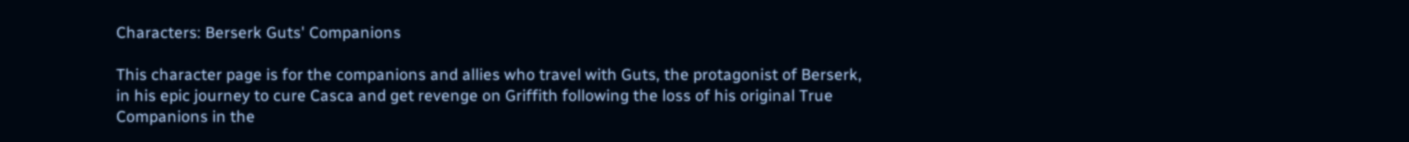Characters: Berserk Guts' Companions

This character page is for the companions and allies who travel with Guts, the protagonist of Berserk, in his epic journey to cure Casca and get revenge on Griffith following the loss of his original True Companions in the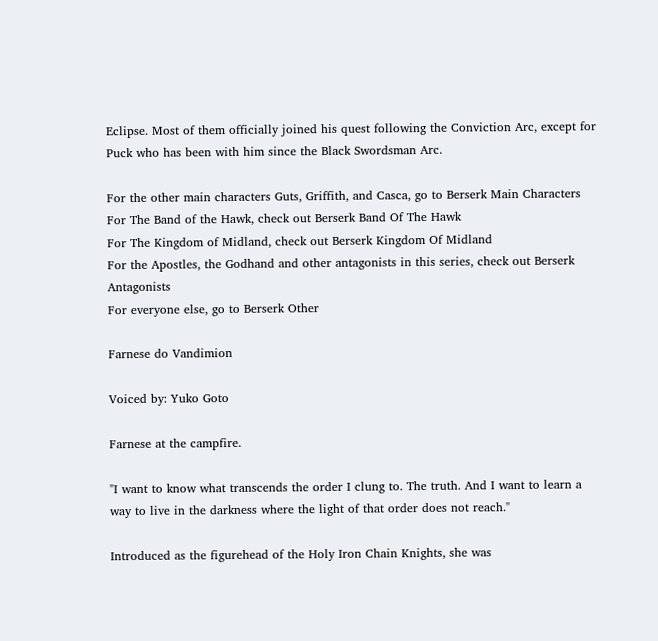Eclipse. Most of them officially joined his quest following the Conviction Arc, except for Puck who has been with him since the Black Swordsman Arc.

For the other main characters Guts, Griffith, and Casca, go to Berserk Main Characters
For The Band of the Hawk, check out Berserk Band Of The Hawk
For The Kingdom of Midland, check out Berserk Kingdom Of Midland
For the Apostles, the Godhand and other antagonists in this series, check out Berserk Antagonists
For everyone else, go to Berserk Other

Farnese do Vandimion

Voiced by: Yuko Goto

Farnese at the campfire.

"I want to know what transcends the order I clung to. The truth. And I want to learn a way to live in the darkness where the light of that order does not reach."

Introduced as the figurehead of the Holy Iron Chain Knights, she was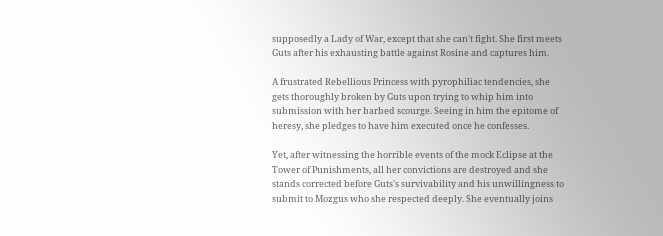supposedly a Lady of War, except that she can't fight. She first meets Guts after his exhausting battle against Rosine and captures him.

A frustrated Rebellious Princess with pyrophiliac tendencies, she gets thoroughly broken by Guts upon trying to whip him into submission with her barbed scourge. Seeing in him the epitome of heresy, she pledges to have him executed once he confesses.

Yet, after witnessing the horrible events of the mock Eclipse at the Tower of Punishments, all her convictions are destroyed and she stands corrected before Guts's survivability and his unwillingness to submit to Mozgus who she respected deeply. She eventually joins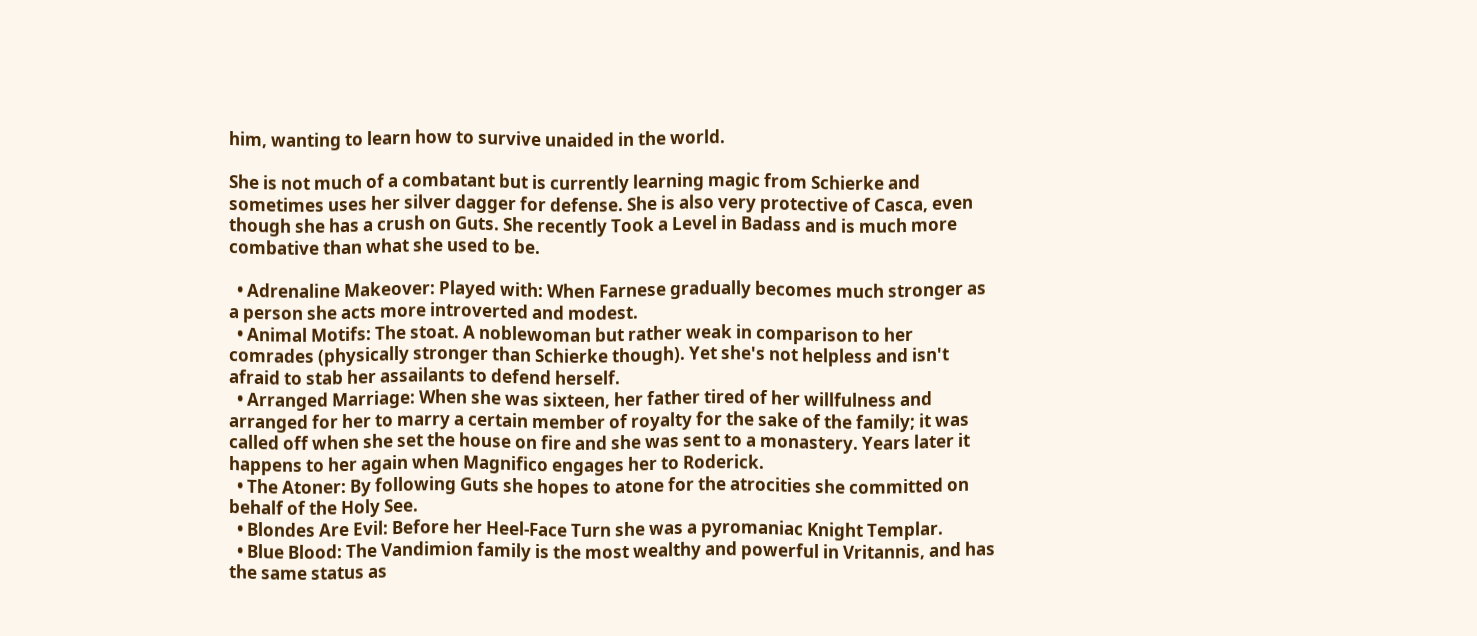him, wanting to learn how to survive unaided in the world.

She is not much of a combatant but is currently learning magic from Schierke and sometimes uses her silver dagger for defense. She is also very protective of Casca, even though she has a crush on Guts. She recently Took a Level in Badass and is much more combative than what she used to be.

  • Adrenaline Makeover: Played with: When Farnese gradually becomes much stronger as a person she acts more introverted and modest.
  • Animal Motifs: The stoat. A noblewoman but rather weak in comparison to her comrades (physically stronger than Schierke though). Yet she's not helpless and isn't afraid to stab her assailants to defend herself.
  • Arranged Marriage: When she was sixteen, her father tired of her willfulness and arranged for her to marry a certain member of royalty for the sake of the family; it was called off when she set the house on fire and she was sent to a monastery. Years later it happens to her again when Magnifico engages her to Roderick.
  • The Atoner: By following Guts she hopes to atone for the atrocities she committed on behalf of the Holy See.
  • Blondes Are Evil: Before her Heel-Face Turn she was a pyromaniac Knight Templar.
  • Blue Blood: The Vandimion family is the most wealthy and powerful in Vritannis, and has the same status as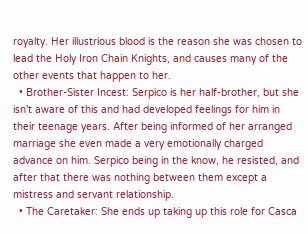royalty. Her illustrious blood is the reason she was chosen to lead the Holy Iron Chain Knights, and causes many of the other events that happen to her.
  • Brother-Sister Incest: Serpico is her half-brother, but she isn't aware of this and had developed feelings for him in their teenage years. After being informed of her arranged marriage she even made a very emotionally charged advance on him. Serpico being in the know, he resisted, and after that there was nothing between them except a mistress and servant relationship.
  • The Caretaker: She ends up taking up this role for Casca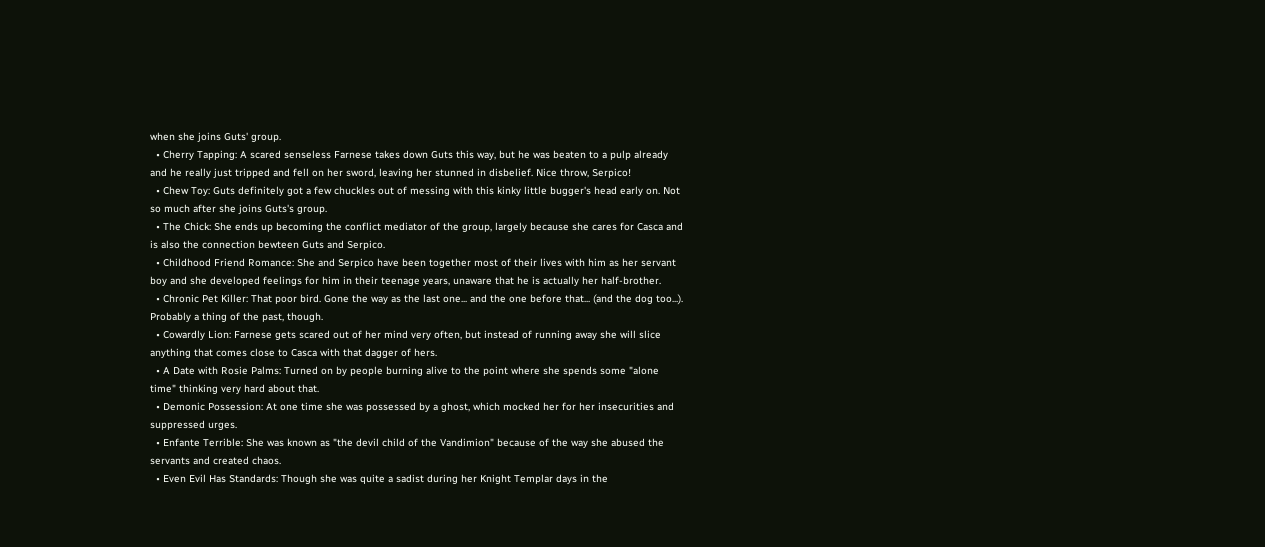when she joins Guts' group.
  • Cherry Tapping: A scared senseless Farnese takes down Guts this way, but he was beaten to a pulp already and he really just tripped and fell on her sword, leaving her stunned in disbelief. Nice throw, Serpico!
  • Chew Toy: Guts definitely got a few chuckles out of messing with this kinky little bugger's head early on. Not so much after she joins Guts's group.
  • The Chick: She ends up becoming the conflict mediator of the group, largely because she cares for Casca and is also the connection bewteen Guts and Serpico.
  • Childhood Friend Romance: She and Serpico have been together most of their lives with him as her servant boy and she developed feelings for him in their teenage years, unaware that he is actually her half-brother.
  • Chronic Pet Killer: That poor bird. Gone the way as the last one... and the one before that... (and the dog too...). Probably a thing of the past, though.
  • Cowardly Lion: Farnese gets scared out of her mind very often, but instead of running away she will slice anything that comes close to Casca with that dagger of hers.
  • A Date with Rosie Palms: Turned on by people burning alive to the point where she spends some "alone time" thinking very hard about that.
  • Demonic Possession: At one time she was possessed by a ghost, which mocked her for her insecurities and suppressed urges.
  • Enfante Terrible: She was known as "the devil child of the Vandimion" because of the way she abused the servants and created chaos.
  • Even Evil Has Standards: Though she was quite a sadist during her Knight Templar days in the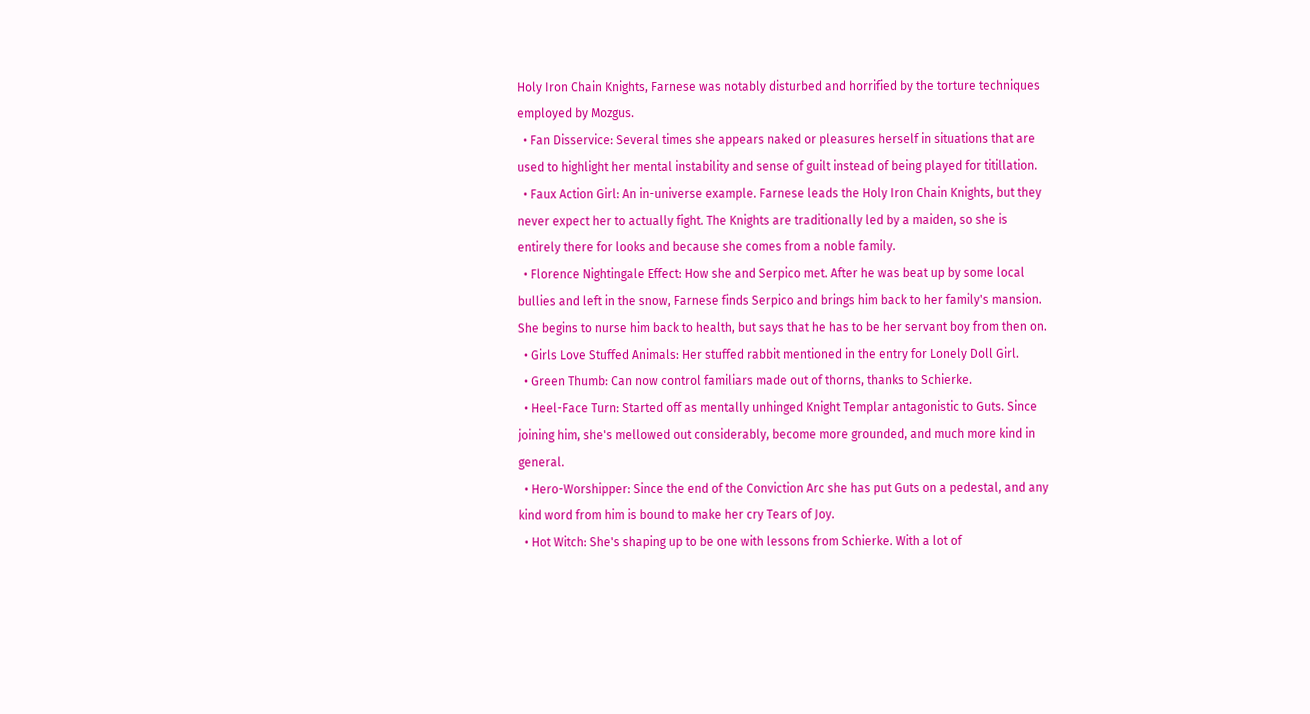Holy Iron Chain Knights, Farnese was notably disturbed and horrified by the torture techniques employed by Mozgus.
  • Fan Disservice: Several times she appears naked or pleasures herself in situations that are used to highlight her mental instability and sense of guilt instead of being played for titillation.
  • Faux Action Girl: An in-universe example. Farnese leads the Holy Iron Chain Knights, but they never expect her to actually fight. The Knights are traditionally led by a maiden, so she is entirely there for looks and because she comes from a noble family.
  • Florence Nightingale Effect: How she and Serpico met. After he was beat up by some local bullies and left in the snow, Farnese finds Serpico and brings him back to her family's mansion. She begins to nurse him back to health, but says that he has to be her servant boy from then on.
  • Girls Love Stuffed Animals: Her stuffed rabbit mentioned in the entry for Lonely Doll Girl.
  • Green Thumb: Can now control familiars made out of thorns, thanks to Schierke.
  • Heel-Face Turn: Started off as mentally unhinged Knight Templar antagonistic to Guts. Since joining him, she's mellowed out considerably, become more grounded, and much more kind in general.
  • Hero-Worshipper: Since the end of the Conviction Arc she has put Guts on a pedestal, and any kind word from him is bound to make her cry Tears of Joy.
  • Hot Witch: She's shaping up to be one with lessons from Schierke. With a lot of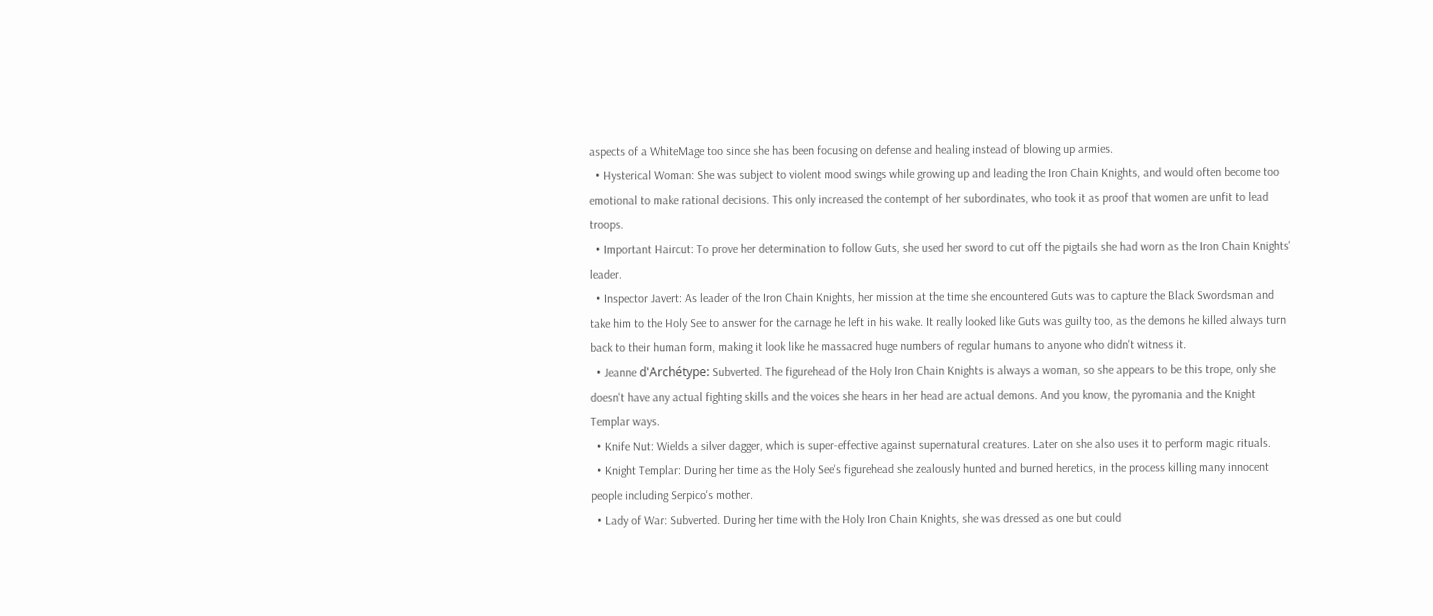aspects of a WhiteMage too since she has been focusing on defense and healing instead of blowing up armies.
  • Hysterical Woman: She was subject to violent mood swings while growing up and leading the Iron Chain Knights, and would often become too emotional to make rational decisions. This only increased the contempt of her subordinates, who took it as proof that women are unfit to lead troops.
  • Important Haircut: To prove her determination to follow Guts, she used her sword to cut off the pigtails she had worn as the Iron Chain Knights' leader.
  • Inspector Javert: As leader of the Iron Chain Knights, her mission at the time she encountered Guts was to capture the Black Swordsman and take him to the Holy See to answer for the carnage he left in his wake. It really looked like Guts was guilty too, as the demons he killed always turn back to their human form, making it look like he massacred huge numbers of regular humans to anyone who didn't witness it.
  • Jeanne d'Archétype: Subverted. The figurehead of the Holy Iron Chain Knights is always a woman, so she appears to be this trope, only she doesn't have any actual fighting skills and the voices she hears in her head are actual demons. And you know, the pyromania and the Knight Templar ways.
  • Knife Nut: Wields a silver dagger, which is super-effective against supernatural creatures. Later on she also uses it to perform magic rituals.
  • Knight Templar: During her time as the Holy See's figurehead she zealously hunted and burned heretics, in the process killing many innocent people including Serpico's mother.
  • Lady of War: Subverted. During her time with the Holy Iron Chain Knights, she was dressed as one but could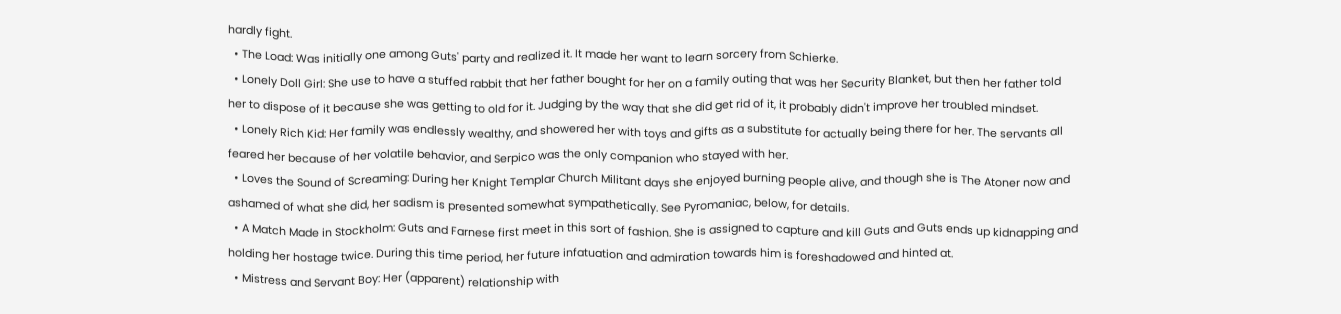hardly fight.
  • The Load: Was initially one among Guts' party and realized it. It made her want to learn sorcery from Schierke.
  • Lonely Doll Girl: She use to have a stuffed rabbit that her father bought for her on a family outing that was her Security Blanket, but then her father told her to dispose of it because she was getting to old for it. Judging by the way that she did get rid of it, it probably didn't improve her troubled mindset.
  • Lonely Rich Kid: Her family was endlessly wealthy, and showered her with toys and gifts as a substitute for actually being there for her. The servants all feared her because of her volatile behavior, and Serpico was the only companion who stayed with her.
  • Loves the Sound of Screaming: During her Knight Templar Church Militant days she enjoyed burning people alive, and though she is The Atoner now and ashamed of what she did, her sadism is presented somewhat sympathetically. See Pyromaniac, below, for details.
  • A Match Made in Stockholm: Guts and Farnese first meet in this sort of fashion. She is assigned to capture and kill Guts and Guts ends up kidnapping and holding her hostage twice. During this time period, her future infatuation and admiration towards him is foreshadowed and hinted at.
  • Mistress and Servant Boy: Her (apparent) relationship with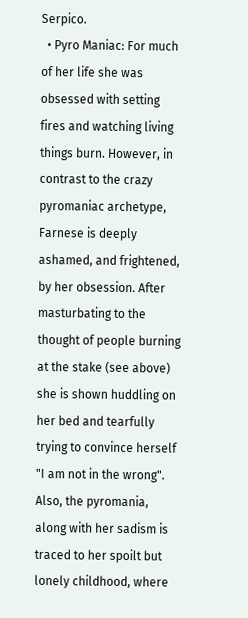Serpico.
  • Pyro Maniac: For much of her life she was obsessed with setting fires and watching living things burn. However, in contrast to the crazy pyromaniac archetype, Farnese is deeply ashamed, and frightened, by her obsession. After masturbating to the thought of people burning at the stake (see above) she is shown huddling on her bed and tearfully trying to convince herself "I am not in the wrong". Also, the pyromania, along with her sadism is traced to her spoilt but lonely childhood, where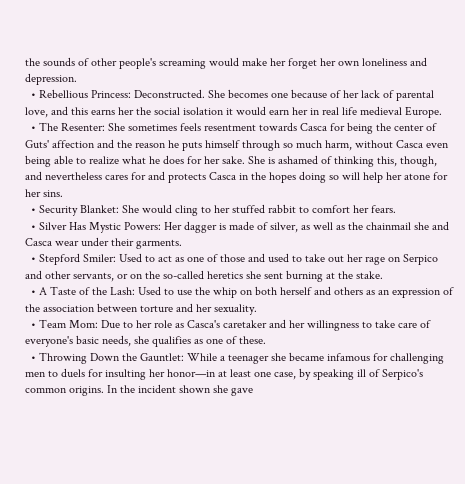the sounds of other people's screaming would make her forget her own loneliness and depression.
  • Rebellious Princess: Deconstructed. She becomes one because of her lack of parental love, and this earns her the social isolation it would earn her in real life medieval Europe.
  • The Resenter: She sometimes feels resentment towards Casca for being the center of Guts' affection and the reason he puts himself through so much harm, without Casca even being able to realize what he does for her sake. She is ashamed of thinking this, though, and nevertheless cares for and protects Casca in the hopes doing so will help her atone for her sins.
  • Security Blanket: She would cling to her stuffed rabbit to comfort her fears.
  • Silver Has Mystic Powers: Her dagger is made of silver, as well as the chainmail she and Casca wear under their garments.
  • Stepford Smiler: Used to act as one of those and used to take out her rage on Serpico and other servants, or on the so-called heretics she sent burning at the stake.
  • A Taste of the Lash: Used to use the whip on both herself and others as an expression of the association between torture and her sexuality.
  • Team Mom: Due to her role as Casca's caretaker and her willingness to take care of everyone's basic needs, she qualifies as one of these.
  • Throwing Down the Gauntlet: While a teenager she became infamous for challenging men to duels for insulting her honor—in at least one case, by speaking ill of Serpico's common origins. In the incident shown she gave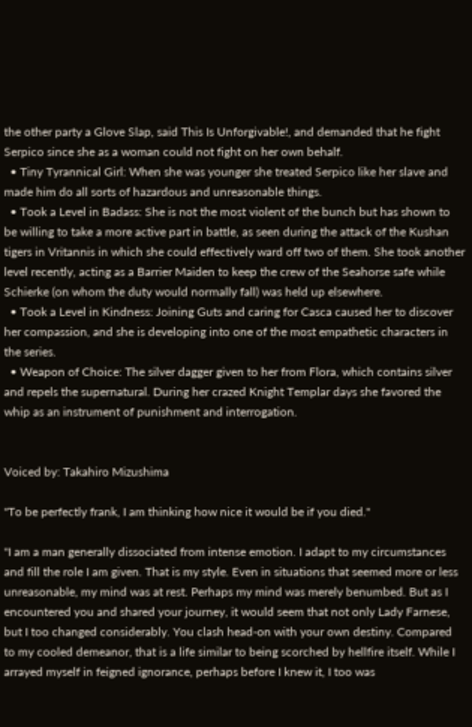the other party a Glove Slap, said This Is Unforgivable!, and demanded that he fight Serpico since she as a woman could not fight on her own behalf.
  • Tiny Tyrannical Girl: When she was younger she treated Serpico like her slave and made him do all sorts of hazardous and unreasonable things.
  • Took a Level in Badass: She is not the most violent of the bunch but has shown to be willing to take a more active part in battle, as seen during the attack of the Kushan tigers in Vritannis in which she could effectively ward off two of them. She took another level recently, acting as a Barrier Maiden to keep the crew of the Seahorse safe while Schierke (on whom the duty would normally fall) was held up elsewhere.
  • Took a Level in Kindness: Joining Guts and caring for Casca caused her to discover her compassion, and she is developing into one of the most empathetic characters in the series.
  • Weapon of Choice: The silver dagger given to her from Flora, which contains silver and repels the supernatural. During her crazed Knight Templar days she favored the whip as an instrument of punishment and interrogation.


Voiced by: Takahiro Mizushima

"To be perfectly frank, I am thinking how nice it would be if you died."

"I am a man generally dissociated from intense emotion. I adapt to my circumstances and fill the role I am given. That is my style. Even in situations that seemed more or less unreasonable, my mind was at rest. Perhaps my mind was merely benumbed. But as I encountered you and shared your journey, it would seem that not only Lady Farnese, but I too changed considerably. You clash head-on with your own destiny. Compared to my cooled demeanor, that is a life similar to being scorched by hellfire itself. While I arrayed myself in feigned ignorance, perhaps before I knew it, I too was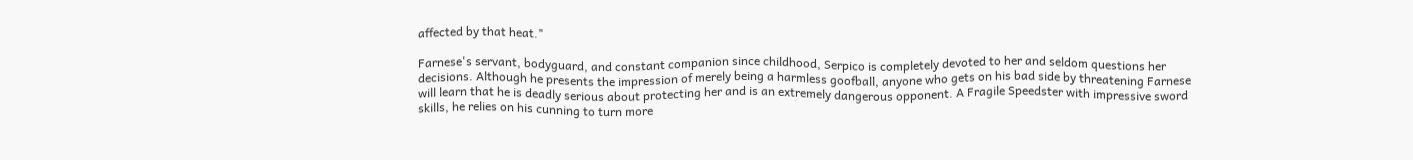affected by that heat."

Farnese's servant, bodyguard, and constant companion since childhood, Serpico is completely devoted to her and seldom questions her decisions. Although he presents the impression of merely being a harmless goofball, anyone who gets on his bad side by threatening Farnese will learn that he is deadly serious about protecting her and is an extremely dangerous opponent. A Fragile Speedster with impressive sword skills, he relies on his cunning to turn more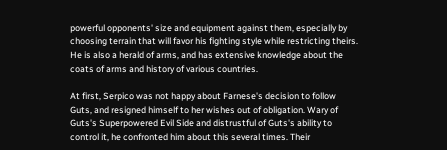powerful opponents' size and equipment against them, especially by choosing terrain that will favor his fighting style while restricting theirs. He is also a herald of arms, and has extensive knowledge about the coats of arms and history of various countries.

At first, Serpico was not happy about Farnese's decision to follow Guts, and resigned himself to her wishes out of obligation. Wary of Guts's Superpowered Evil Side and distrustful of Guts's ability to control it, he confronted him about this several times. Their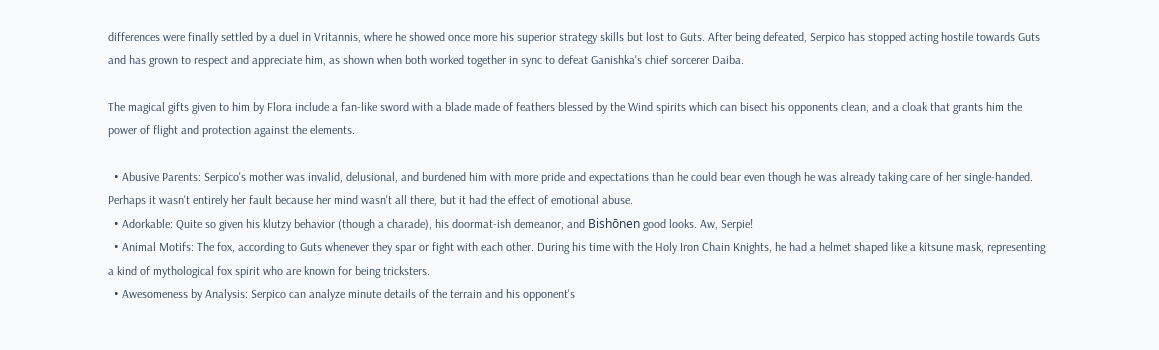differences were finally settled by a duel in Vritannis, where he showed once more his superior strategy skills but lost to Guts. After being defeated, Serpico has stopped acting hostile towards Guts and has grown to respect and appreciate him, as shown when both worked together in sync to defeat Ganishka's chief sorcerer Daiba.

The magical gifts given to him by Flora include a fan-like sword with a blade made of feathers blessed by the Wind spirits which can bisect his opponents clean, and a cloak that grants him the power of flight and protection against the elements.

  • Abusive Parents: Serpico's mother was invalid, delusional, and burdened him with more pride and expectations than he could bear even though he was already taking care of her single-handed. Perhaps it wasn't entirely her fault because her mind wasn't all there, but it had the effect of emotional abuse.
  • Adorkable: Quite so given his klutzy behavior (though a charade), his doormat-ish demeanor, and Bishōnen good looks. Aw, Serpie!
  • Animal Motifs: The fox, according to Guts whenever they spar or fight with each other. During his time with the Holy Iron Chain Knights, he had a helmet shaped like a kitsune mask, representing a kind of mythological fox spirit who are known for being tricksters.
  • Awesomeness by Analysis: Serpico can analyze minute details of the terrain and his opponent's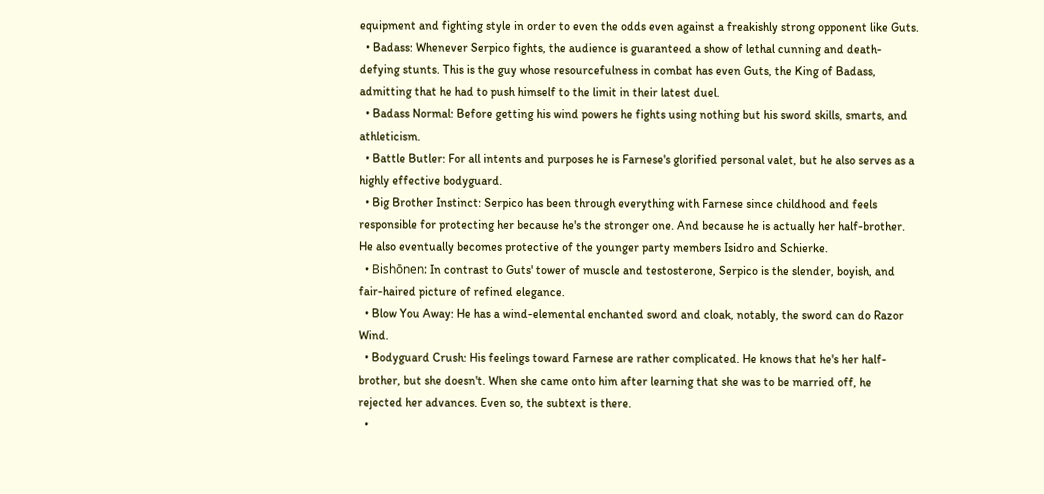equipment and fighting style in order to even the odds even against a freakishly strong opponent like Guts.
  • Badass: Whenever Serpico fights, the audience is guaranteed a show of lethal cunning and death-defying stunts. This is the guy whose resourcefulness in combat has even Guts, the King of Badass, admitting that he had to push himself to the limit in their latest duel.
  • Badass Normal: Before getting his wind powers he fights using nothing but his sword skills, smarts, and athleticism.
  • Battle Butler: For all intents and purposes he is Farnese's glorified personal valet, but he also serves as a highly effective bodyguard.
  • Big Brother Instinct: Serpico has been through everything with Farnese since childhood and feels responsible for protecting her because he's the stronger one. And because he is actually her half-brother. He also eventually becomes protective of the younger party members Isidro and Schierke.
  • Bishōnen: In contrast to Guts' tower of muscle and testosterone, Serpico is the slender, boyish, and fair-haired picture of refined elegance.
  • Blow You Away: He has a wind-elemental enchanted sword and cloak, notably, the sword can do Razor Wind.
  • Bodyguard Crush: His feelings toward Farnese are rather complicated. He knows that he's her half-brother, but she doesn't. When she came onto him after learning that she was to be married off, he rejected her advances. Even so, the subtext is there.
  •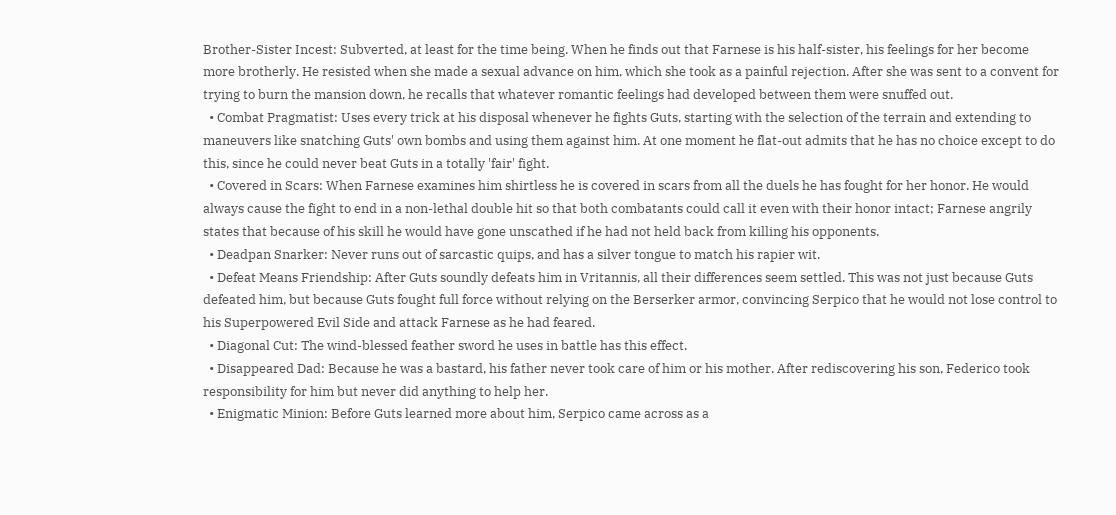Brother-Sister Incest: Subverted, at least for the time being. When he finds out that Farnese is his half-sister, his feelings for her become more brotherly. He resisted when she made a sexual advance on him, which she took as a painful rejection. After she was sent to a convent for trying to burn the mansion down, he recalls that whatever romantic feelings had developed between them were snuffed out.
  • Combat Pragmatist: Uses every trick at his disposal whenever he fights Guts, starting with the selection of the terrain and extending to maneuvers like snatching Guts' own bombs and using them against him. At one moment he flat-out admits that he has no choice except to do this, since he could never beat Guts in a totally 'fair' fight.
  • Covered in Scars: When Farnese examines him shirtless he is covered in scars from all the duels he has fought for her honor. He would always cause the fight to end in a non-lethal double hit so that both combatants could call it even with their honor intact; Farnese angrily states that because of his skill he would have gone unscathed if he had not held back from killing his opponents.
  • Deadpan Snarker: Never runs out of sarcastic quips, and has a silver tongue to match his rapier wit.
  • Defeat Means Friendship: After Guts soundly defeats him in Vritannis, all their differences seem settled. This was not just because Guts defeated him, but because Guts fought full force without relying on the Berserker armor, convincing Serpico that he would not lose control to his Superpowered Evil Side and attack Farnese as he had feared.
  • Diagonal Cut: The wind-blessed feather sword he uses in battle has this effect.
  • Disappeared Dad: Because he was a bastard, his father never took care of him or his mother. After rediscovering his son, Federico took responsibility for him but never did anything to help her.
  • Enigmatic Minion: Before Guts learned more about him, Serpico came across as a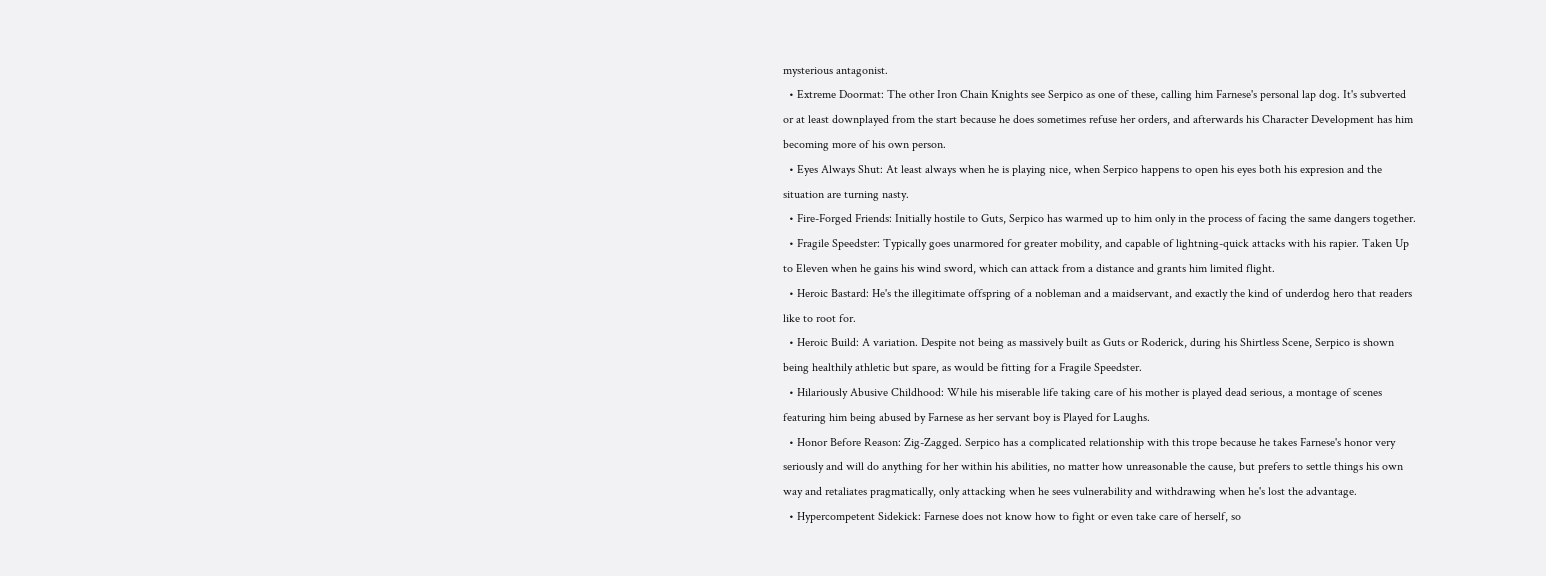mysterious antagonist.
  • Extreme Doormat: The other Iron Chain Knights see Serpico as one of these, calling him Farnese's personal lap dog. It's subverted or at least downplayed from the start because he does sometimes refuse her orders, and afterwards his Character Development has him becoming more of his own person.
  • Eyes Always Shut: At least always when he is playing nice, when Serpico happens to open his eyes both his expresion and the situation are turning nasty.
  • Fire-Forged Friends: Initially hostile to Guts, Serpico has warmed up to him only in the process of facing the same dangers together.
  • Fragile Speedster: Typically goes unarmored for greater mobility, and capable of lightning-quick attacks with his rapier. Taken Up to Eleven when he gains his wind sword, which can attack from a distance and grants him limited flight.
  • Heroic Bastard: He's the illegitimate offspring of a nobleman and a maidservant, and exactly the kind of underdog hero that readers like to root for.
  • Heroic Build: A variation. Despite not being as massively built as Guts or Roderick, during his Shirtless Scene, Serpico is shown being healthily athletic but spare, as would be fitting for a Fragile Speedster.
  • Hilariously Abusive Childhood: While his miserable life taking care of his mother is played dead serious, a montage of scenes featuring him being abused by Farnese as her servant boy is Played for Laughs.
  • Honor Before Reason: Zig-Zagged. Serpico has a complicated relationship with this trope because he takes Farnese's honor very seriously and will do anything for her within his abilities, no matter how unreasonable the cause, but prefers to settle things his own way and retaliates pragmatically, only attacking when he sees vulnerability and withdrawing when he's lost the advantage.
  • Hypercompetent Sidekick: Farnese does not know how to fight or even take care of herself, so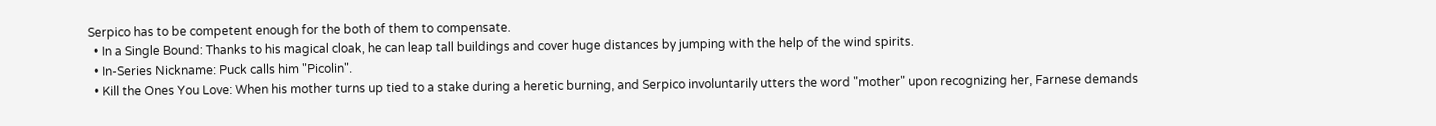Serpico has to be competent enough for the both of them to compensate.
  • In a Single Bound: Thanks to his magical cloak, he can leap tall buildings and cover huge distances by jumping with the help of the wind spirits.
  • In-Series Nickname: Puck calls him "Picolin".
  • Kill the Ones You Love: When his mother turns up tied to a stake during a heretic burning, and Serpico involuntarily utters the word "mother" upon recognizing her, Farnese demands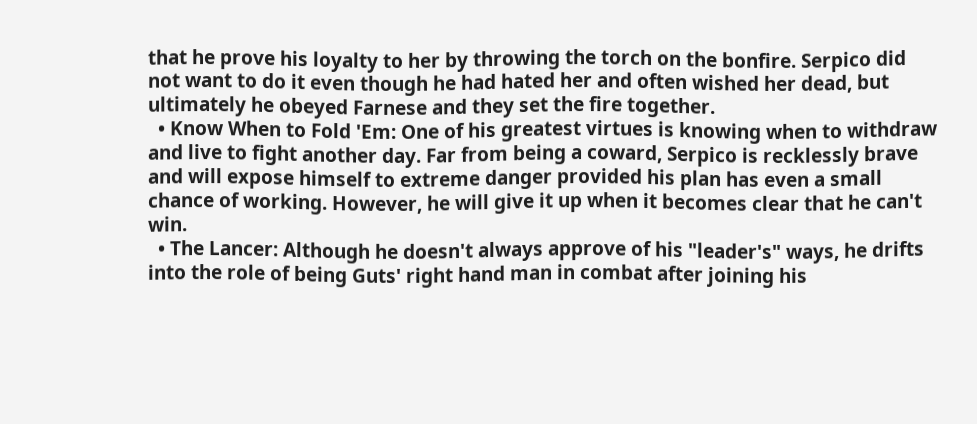that he prove his loyalty to her by throwing the torch on the bonfire. Serpico did not want to do it even though he had hated her and often wished her dead, but ultimately he obeyed Farnese and they set the fire together.
  • Know When to Fold 'Em: One of his greatest virtues is knowing when to withdraw and live to fight another day. Far from being a coward, Serpico is recklessly brave and will expose himself to extreme danger provided his plan has even a small chance of working. However, he will give it up when it becomes clear that he can't win.
  • The Lancer: Although he doesn't always approve of his "leader's" ways, he drifts into the role of being Guts' right hand man in combat after joining his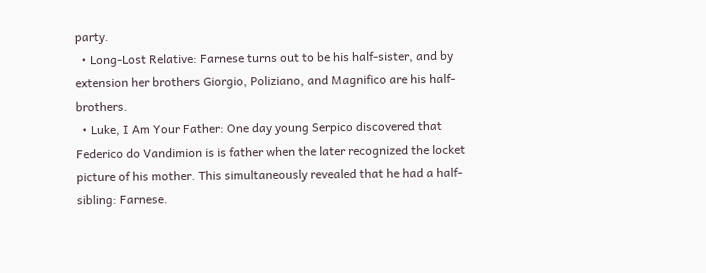party.
  • Long-Lost Relative: Farnese turns out to be his half-sister, and by extension her brothers Giorgio, Poliziano, and Magnifico are his half-brothers.
  • Luke, I Am Your Father: One day young Serpico discovered that Federico do Vandimion is is father when the later recognized the locket picture of his mother. This simultaneously revealed that he had a half-sibling: Farnese.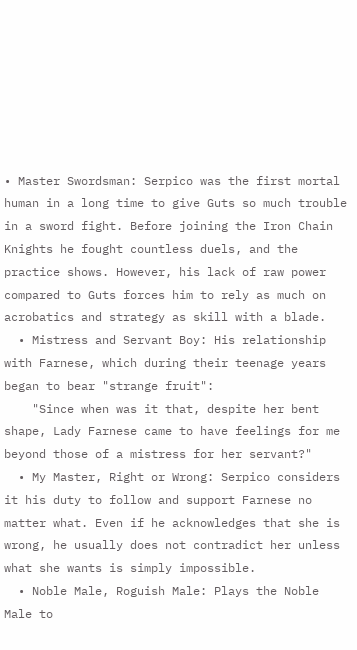• Master Swordsman: Serpico was the first mortal human in a long time to give Guts so much trouble in a sword fight. Before joining the Iron Chain Knights he fought countless duels, and the practice shows. However, his lack of raw power compared to Guts forces him to rely as much on acrobatics and strategy as skill with a blade.
  • Mistress and Servant Boy: His relationship with Farnese, which during their teenage years began to bear "strange fruit":
    "Since when was it that, despite her bent shape, Lady Farnese came to have feelings for me beyond those of a mistress for her servant?"
  • My Master, Right or Wrong: Serpico considers it his duty to follow and support Farnese no matter what. Even if he acknowledges that she is wrong, he usually does not contradict her unless what she wants is simply impossible.
  • Noble Male, Roguish Male: Plays the Noble Male to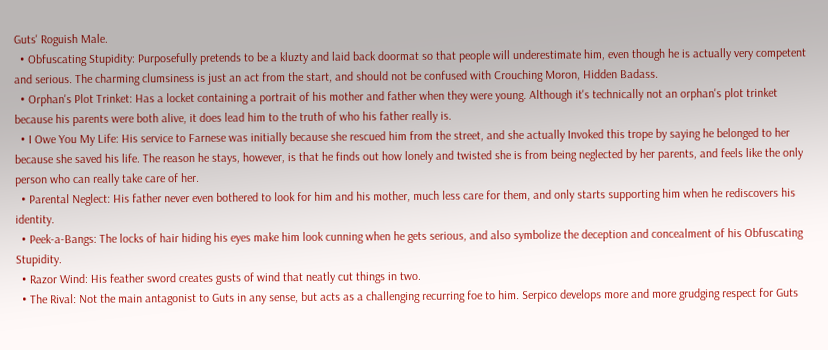Guts' Roguish Male.
  • Obfuscating Stupidity: Purposefully pretends to be a kluzty and laid back doormat so that people will underestimate him, even though he is actually very competent and serious. The charming clumsiness is just an act from the start, and should not be confused with Crouching Moron, Hidden Badass.
  • Orphan's Plot Trinket: Has a locket containing a portrait of his mother and father when they were young. Although it's technically not an orphan's plot trinket because his parents were both alive, it does lead him to the truth of who his father really is.
  • I Owe You My Life: His service to Farnese was initially because she rescued him from the street, and she actually Invoked this trope by saying he belonged to her because she saved his life. The reason he stays, however, is that he finds out how lonely and twisted she is from being neglected by her parents, and feels like the only person who can really take care of her.
  • Parental Neglect: His father never even bothered to look for him and his mother, much less care for them, and only starts supporting him when he rediscovers his identity.
  • Peek-a-Bangs: The locks of hair hiding his eyes make him look cunning when he gets serious, and also symbolize the deception and concealment of his Obfuscating Stupidity.
  • Razor Wind: His feather sword creates gusts of wind that neatly cut things in two.
  • The Rival: Not the main antagonist to Guts in any sense, but acts as a challenging recurring foe to him. Serpico develops more and more grudging respect for Guts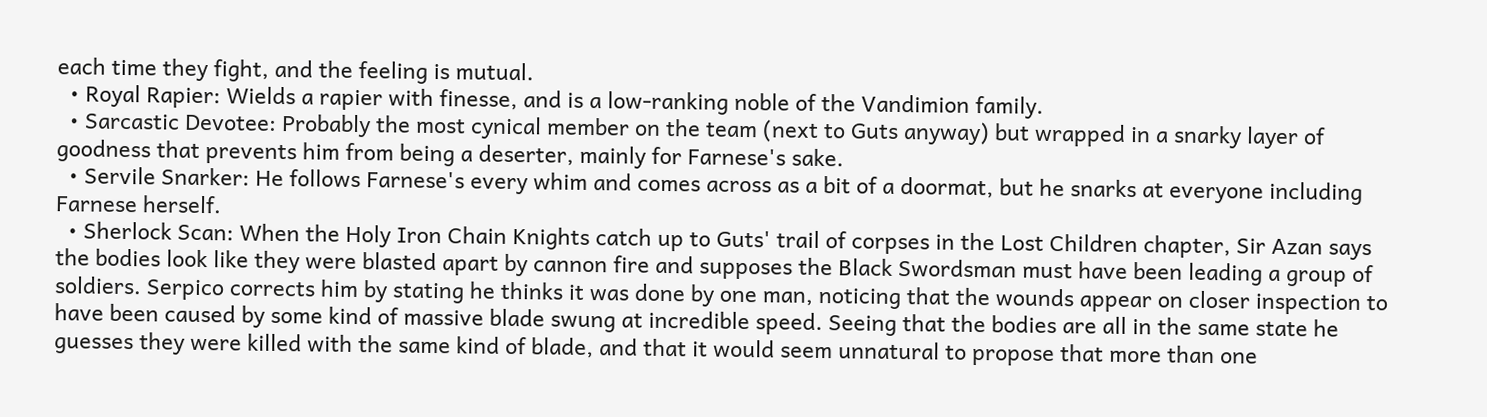each time they fight, and the feeling is mutual.
  • Royal Rapier: Wields a rapier with finesse, and is a low-ranking noble of the Vandimion family.
  • Sarcastic Devotee: Probably the most cynical member on the team (next to Guts anyway) but wrapped in a snarky layer of goodness that prevents him from being a deserter, mainly for Farnese's sake.
  • Servile Snarker: He follows Farnese's every whim and comes across as a bit of a doormat, but he snarks at everyone including Farnese herself.
  • Sherlock Scan: When the Holy Iron Chain Knights catch up to Guts' trail of corpses in the Lost Children chapter, Sir Azan says the bodies look like they were blasted apart by cannon fire and supposes the Black Swordsman must have been leading a group of soldiers. Serpico corrects him by stating he thinks it was done by one man, noticing that the wounds appear on closer inspection to have been caused by some kind of massive blade swung at incredible speed. Seeing that the bodies are all in the same state he guesses they were killed with the same kind of blade, and that it would seem unnatural to propose that more than one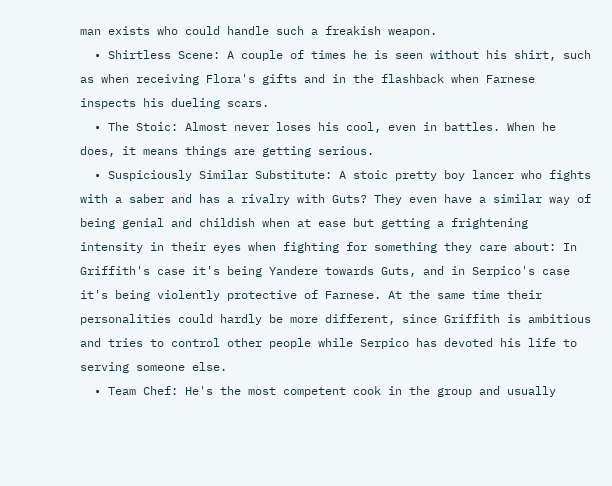man exists who could handle such a freakish weapon.
  • Shirtless Scene: A couple of times he is seen without his shirt, such as when receiving Flora's gifts and in the flashback when Farnese inspects his dueling scars.
  • The Stoic: Almost never loses his cool, even in battles. When he does, it means things are getting serious.
  • Suspiciously Similar Substitute: A stoic pretty boy lancer who fights with a saber and has a rivalry with Guts? They even have a similar way of being genial and childish when at ease but getting a frightening intensity in their eyes when fighting for something they care about: In Griffith's case it's being Yandere towards Guts, and in Serpico's case it's being violently protective of Farnese. At the same time their personalities could hardly be more different, since Griffith is ambitious and tries to control other people while Serpico has devoted his life to serving someone else.
  • Team Chef: He's the most competent cook in the group and usually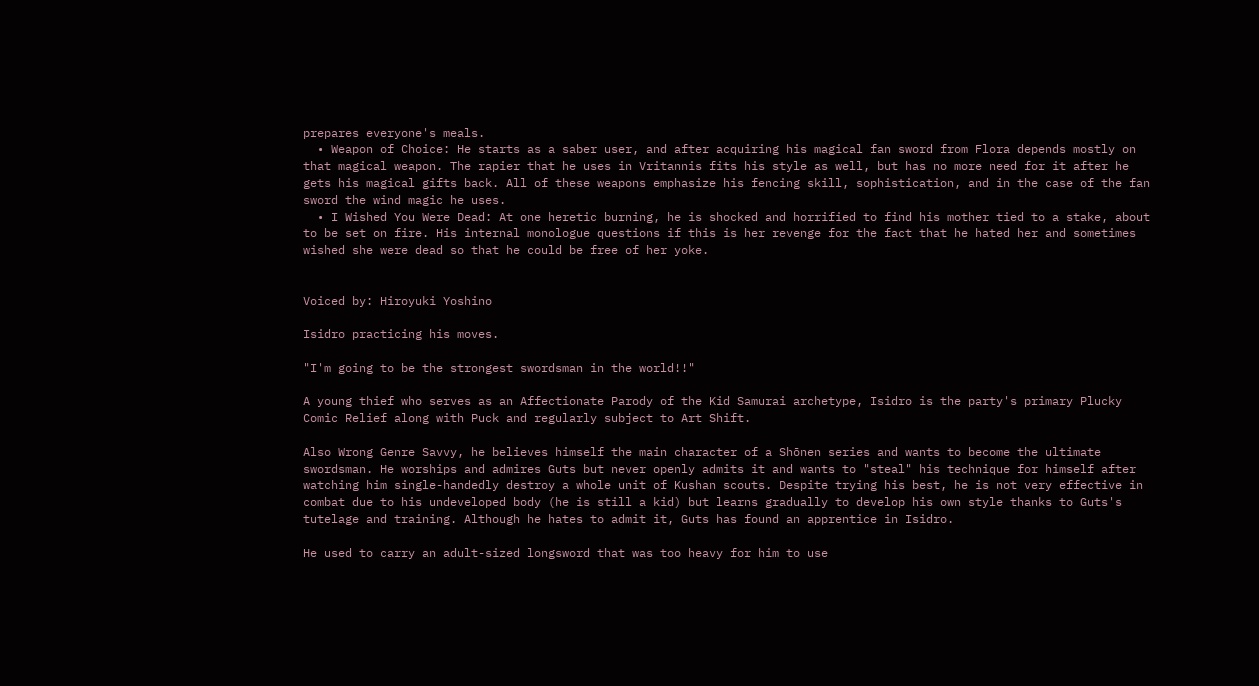prepares everyone's meals.
  • Weapon of Choice: He starts as a saber user, and after acquiring his magical fan sword from Flora depends mostly on that magical weapon. The rapier that he uses in Vritannis fits his style as well, but has no more need for it after he gets his magical gifts back. All of these weapons emphasize his fencing skill, sophistication, and in the case of the fan sword the wind magic he uses.
  • I Wished You Were Dead: At one heretic burning, he is shocked and horrified to find his mother tied to a stake, about to be set on fire. His internal monologue questions if this is her revenge for the fact that he hated her and sometimes wished she were dead so that he could be free of her yoke.


Voiced by: Hiroyuki Yoshino

Isidro practicing his moves.

"I'm going to be the strongest swordsman in the world!!"

A young thief who serves as an Affectionate Parody of the Kid Samurai archetype, Isidro is the party's primary Plucky Comic Relief along with Puck and regularly subject to Art Shift.

Also Wrong Genre Savvy, he believes himself the main character of a Shōnen series and wants to become the ultimate swordsman. He worships and admires Guts but never openly admits it and wants to "steal" his technique for himself after watching him single-handedly destroy a whole unit of Kushan scouts. Despite trying his best, he is not very effective in combat due to his undeveloped body (he is still a kid) but learns gradually to develop his own style thanks to Guts's tutelage and training. Although he hates to admit it, Guts has found an apprentice in Isidro.

He used to carry an adult-sized longsword that was too heavy for him to use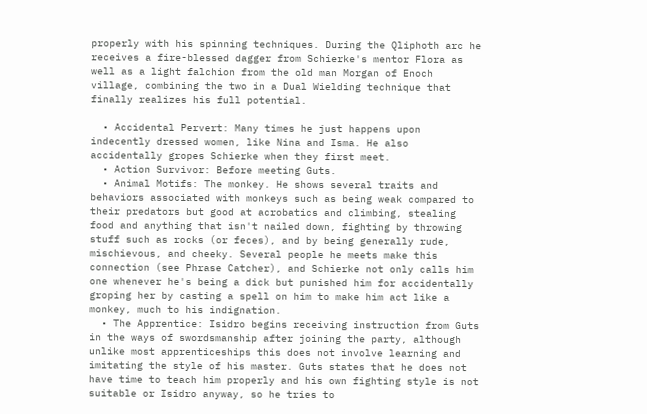properly with his spinning techniques. During the Qliphoth arc he receives a fire-blessed dagger from Schierke's mentor Flora as well as a light falchion from the old man Morgan of Enoch village, combining the two in a Dual Wielding technique that finally realizes his full potential.

  • Accidental Pervert: Many times he just happens upon indecently dressed women, like Nina and Isma. He also accidentally gropes Schierke when they first meet.
  • Action Survivor: Before meeting Guts.
  • Animal Motifs: The monkey. He shows several traits and behaviors associated with monkeys such as being weak compared to their predators but good at acrobatics and climbing, stealing food and anything that isn't nailed down, fighting by throwing stuff such as rocks (or feces), and by being generally rude, mischievous, and cheeky. Several people he meets make this connection (see Phrase Catcher), and Schierke not only calls him one whenever he's being a dick but punished him for accidentally groping her by casting a spell on him to make him act like a monkey, much to his indignation.
  • The Apprentice: Isidro begins receiving instruction from Guts in the ways of swordsmanship after joining the party, although unlike most apprenticeships this does not involve learning and imitating the style of his master. Guts states that he does not have time to teach him properly and his own fighting style is not suitable or Isidro anyway, so he tries to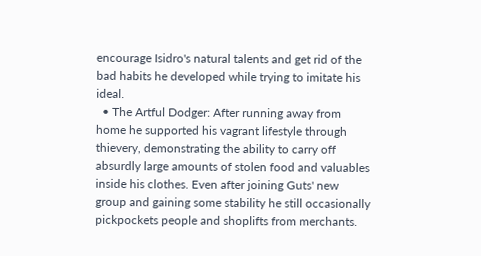encourage Isidro's natural talents and get rid of the bad habits he developed while trying to imitate his ideal.
  • The Artful Dodger: After running away from home he supported his vagrant lifestyle through thievery, demonstrating the ability to carry off absurdly large amounts of stolen food and valuables inside his clothes. Even after joining Guts' new group and gaining some stability he still occasionally pickpockets people and shoplifts from merchants.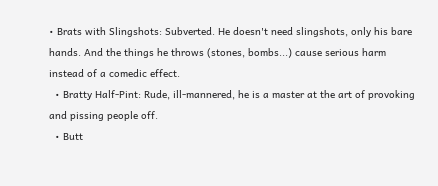• Brats with Slingshots: Subverted. He doesn't need slingshots, only his bare hands. And the things he throws (stones, bombs...) cause serious harm instead of a comedic effect.
  • Bratty Half-Pint: Rude, ill-mannered, he is a master at the art of provoking and pissing people off.
  • Butt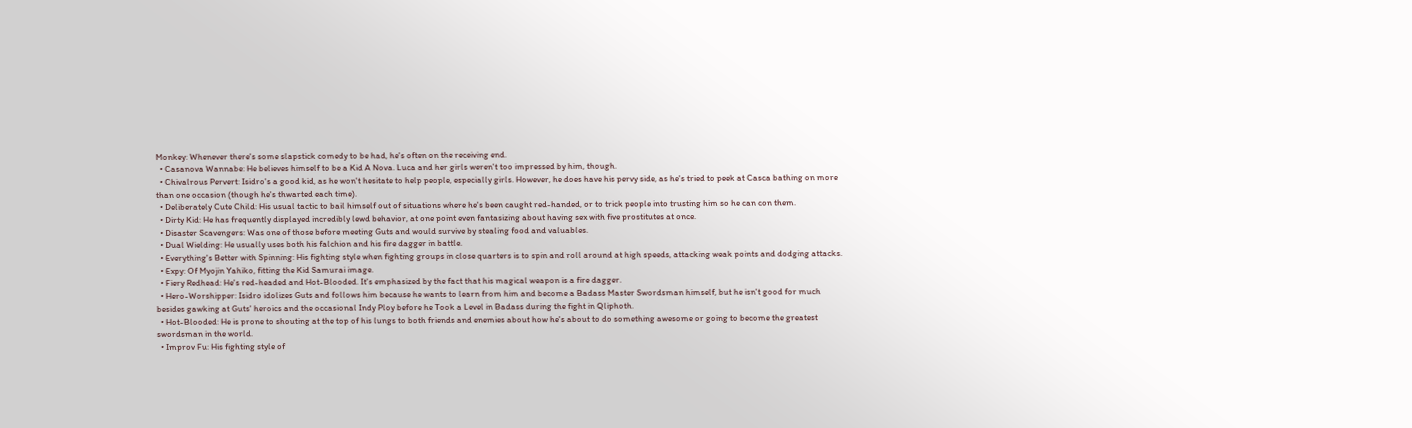Monkey: Whenever there's some slapstick comedy to be had, he's often on the receiving end.
  • Casanova Wannabe: He believes himself to be a Kid A Nova. Luca and her girls weren't too impressed by him, though.
  • Chivalrous Pervert: Isidro's a good kid, as he won't hesitate to help people, especially girls. However, he does have his pervy side, as he's tried to peek at Casca bathing on more than one occasion (though he's thwarted each time).
  • Deliberately Cute Child: His usual tactic to bail himself out of situations where he's been caught red-handed, or to trick people into trusting him so he can con them.
  • Dirty Kid: He has frequently displayed incredibly lewd behavior, at one point even fantasizing about having sex with five prostitutes at once.
  • Disaster Scavengers: Was one of those before meeting Guts and would survive by stealing food and valuables.
  • Dual Wielding: He usually uses both his falchion and his fire dagger in battle.
  • Everything's Better with Spinning: His fighting style when fighting groups in close quarters is to spin and roll around at high speeds, attacking weak points and dodging attacks.
  • Expy: Of Myojin Yahiko, fitting the Kid Samurai image.
  • Fiery Redhead: He's red-headed and Hot-Blooded. It's emphasized by the fact that his magical weapon is a fire dagger.
  • Hero-Worshipper: Isidro idolizes Guts and follows him because he wants to learn from him and become a Badass Master Swordsman himself, but he isn't good for much besides gawking at Guts' heroics and the occasional Indy Ploy before he Took a Level in Badass during the fight in Qliphoth.
  • Hot-Blooded: He is prone to shouting at the top of his lungs to both friends and enemies about how he's about to do something awesome or going to become the greatest swordsman in the world.
  • Improv Fu: His fighting style of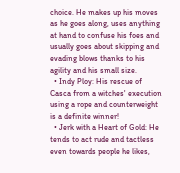choice. He makes up his moves as he goes along, uses anything at hand to confuse his foes and usually goes about skipping and evading blows thanks to his agility and his small size.
  • Indy Ploy: His rescue of Casca from a witches' execution using a rope and counterweight is a definite winner!
  • Jerk with a Heart of Gold: He tends to act rude and tactless even towards people he likes,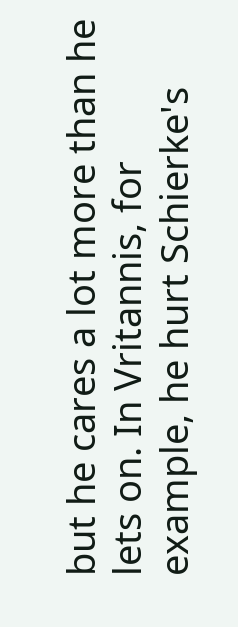but he cares a lot more than he lets on. In Vritannis, for example, he hurt Schierke's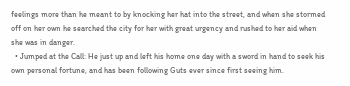feelings more than he meant to by knocking her hat into the street, and when she stormed off on her own he searched the city for her with great urgency and rushed to her aid when she was in danger.
  • Jumped at the Call: He just up and left his home one day with a sword in hand to seek his own personal fortune, and has been following Guts ever since first seeing him.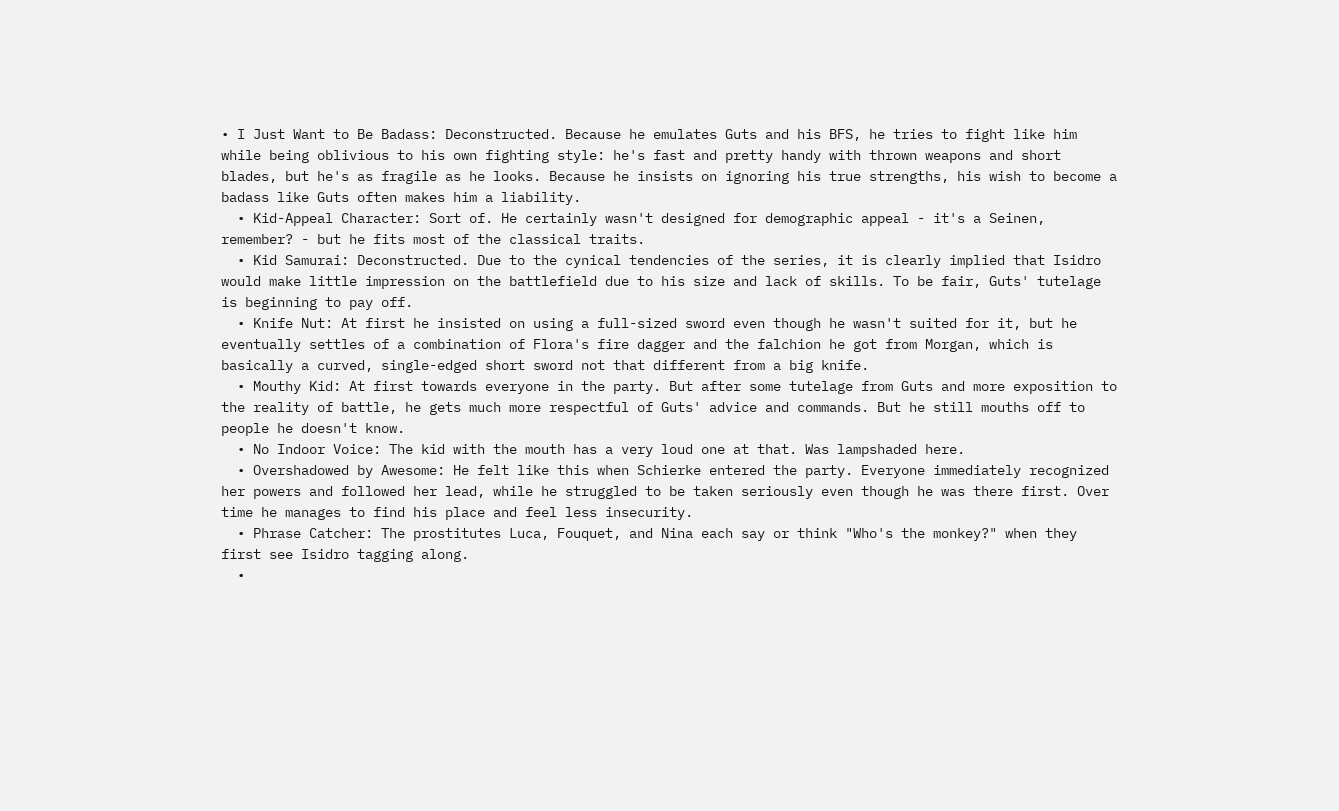• I Just Want to Be Badass: Deconstructed. Because he emulates Guts and his BFS, he tries to fight like him while being oblivious to his own fighting style: he's fast and pretty handy with thrown weapons and short blades, but he's as fragile as he looks. Because he insists on ignoring his true strengths, his wish to become a badass like Guts often makes him a liability.
  • Kid-Appeal Character: Sort of. He certainly wasn't designed for demographic appeal - it's a Seinen, remember? - but he fits most of the classical traits.
  • Kid Samurai: Deconstructed. Due to the cynical tendencies of the series, it is clearly implied that Isidro would make little impression on the battlefield due to his size and lack of skills. To be fair, Guts' tutelage is beginning to pay off.
  • Knife Nut: At first he insisted on using a full-sized sword even though he wasn't suited for it, but he eventually settles of a combination of Flora's fire dagger and the falchion he got from Morgan, which is basically a curved, single-edged short sword not that different from a big knife.
  • Mouthy Kid: At first towards everyone in the party. But after some tutelage from Guts and more exposition to the reality of battle, he gets much more respectful of Guts' advice and commands. But he still mouths off to people he doesn't know.
  • No Indoor Voice: The kid with the mouth has a very loud one at that. Was lampshaded here.
  • Overshadowed by Awesome: He felt like this when Schierke entered the party. Everyone immediately recognized her powers and followed her lead, while he struggled to be taken seriously even though he was there first. Over time he manages to find his place and feel less insecurity.
  • Phrase Catcher: The prostitutes Luca, Fouquet, and Nina each say or think "Who's the monkey?" when they first see Isidro tagging along.
  •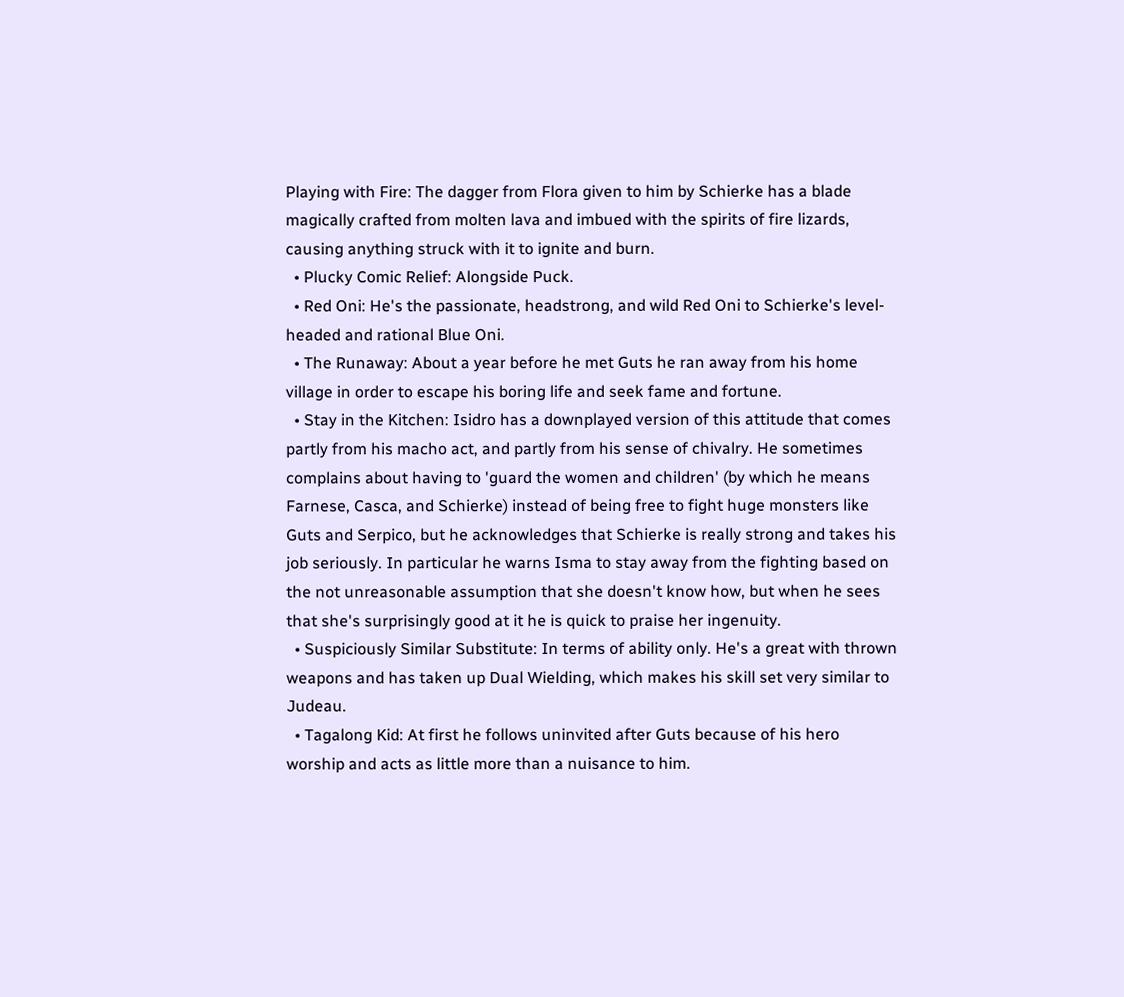Playing with Fire: The dagger from Flora given to him by Schierke has a blade magically crafted from molten lava and imbued with the spirits of fire lizards, causing anything struck with it to ignite and burn.
  • Plucky Comic Relief: Alongside Puck.
  • Red Oni: He's the passionate, headstrong, and wild Red Oni to Schierke's level-headed and rational Blue Oni.
  • The Runaway: About a year before he met Guts he ran away from his home village in order to escape his boring life and seek fame and fortune.
  • Stay in the Kitchen: Isidro has a downplayed version of this attitude that comes partly from his macho act, and partly from his sense of chivalry. He sometimes complains about having to 'guard the women and children' (by which he means Farnese, Casca, and Schierke) instead of being free to fight huge monsters like Guts and Serpico, but he acknowledges that Schierke is really strong and takes his job seriously. In particular he warns Isma to stay away from the fighting based on the not unreasonable assumption that she doesn't know how, but when he sees that she's surprisingly good at it he is quick to praise her ingenuity.
  • Suspiciously Similar Substitute: In terms of ability only. He's a great with thrown weapons and has taken up Dual Wielding, which makes his skill set very similar to Judeau.
  • Tagalong Kid: At first he follows uninvited after Guts because of his hero worship and acts as little more than a nuisance to him.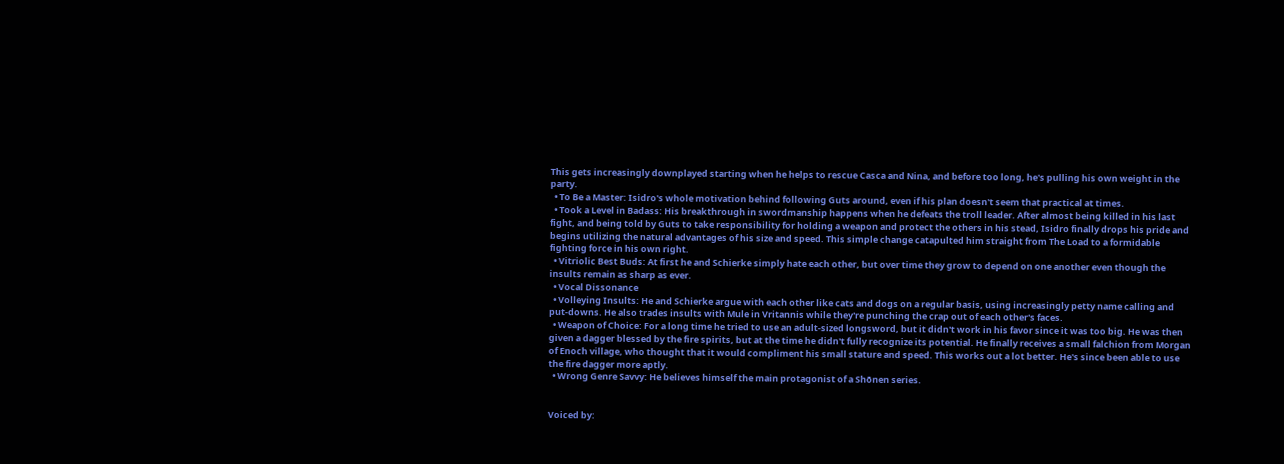This gets increasingly downplayed starting when he helps to rescue Casca and Nina, and before too long, he's pulling his own weight in the party.
  • To Be a Master: Isidro's whole motivation behind following Guts around, even if his plan doesn't seem that practical at times.
  • Took a Level in Badass: His breakthrough in swordmanship happens when he defeats the troll leader. After almost being killed in his last fight, and being told by Guts to take responsibility for holding a weapon and protect the others in his stead, Isidro finally drops his pride and begins utilizing the natural advantages of his size and speed. This simple change catapulted him straight from The Load to a formidable fighting force in his own right.
  • Vitriolic Best Buds: At first he and Schierke simply hate each other, but over time they grow to depend on one another even though the insults remain as sharp as ever.
  • Vocal Dissonance
  • Volleying Insults: He and Schierke argue with each other like cats and dogs on a regular basis, using increasingly petty name calling and put-downs. He also trades insults with Mule in Vritannis while they're punching the crap out of each other's faces.
  • Weapon of Choice: For a long time he tried to use an adult-sized longsword, but it didn't work in his favor since it was too big. He was then given a dagger blessed by the fire spirits, but at the time he didn't fully recognize its potential. He finally receives a small falchion from Morgan of Enoch village, who thought that it would compliment his small stature and speed. This works out a lot better. He's since been able to use the fire dagger more aptly.
  • Wrong Genre Savvy: He believes himself the main protagonist of a Shōnen series.


Voiced by: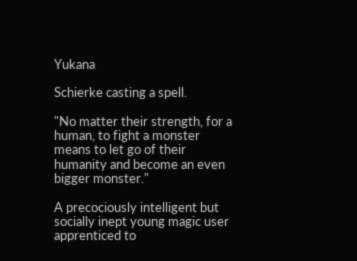Yukana

Schierke casting a spell.

"No matter their strength, for a human, to fight a monster means to let go of their humanity and become an even bigger monster."

A precociously intelligent but socially inept young magic user apprenticed to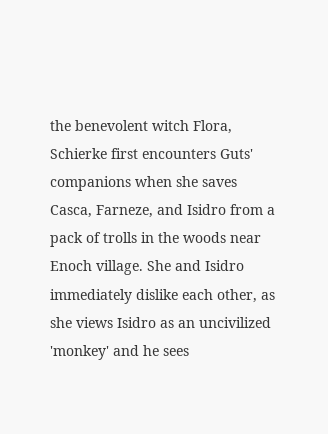the benevolent witch Flora, Schierke first encounters Guts' companions when she saves Casca, Farneze, and Isidro from a pack of trolls in the woods near Enoch village. She and Isidro immediately dislike each other, as she views Isidro as an uncivilized 'monkey' and he sees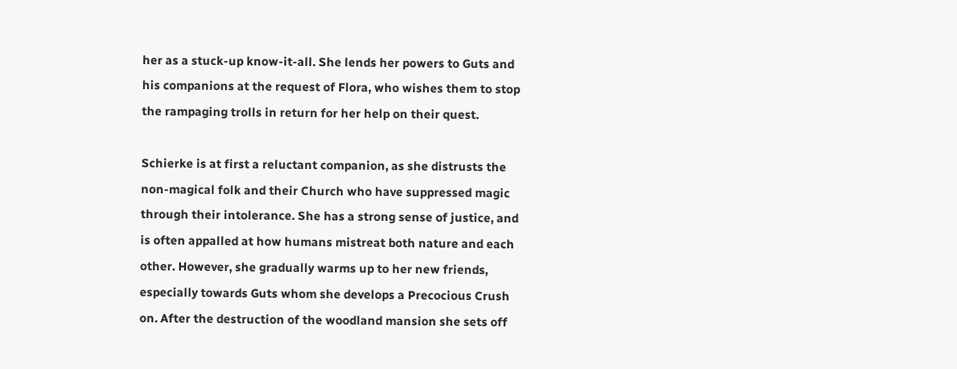her as a stuck-up know-it-all. She lends her powers to Guts and his companions at the request of Flora, who wishes them to stop the rampaging trolls in return for her help on their quest.

Schierke is at first a reluctant companion, as she distrusts the non-magical folk and their Church who have suppressed magic through their intolerance. She has a strong sense of justice, and is often appalled at how humans mistreat both nature and each other. However, she gradually warms up to her new friends, especially towards Guts whom she develops a Precocious Crush on. After the destruction of the woodland mansion she sets off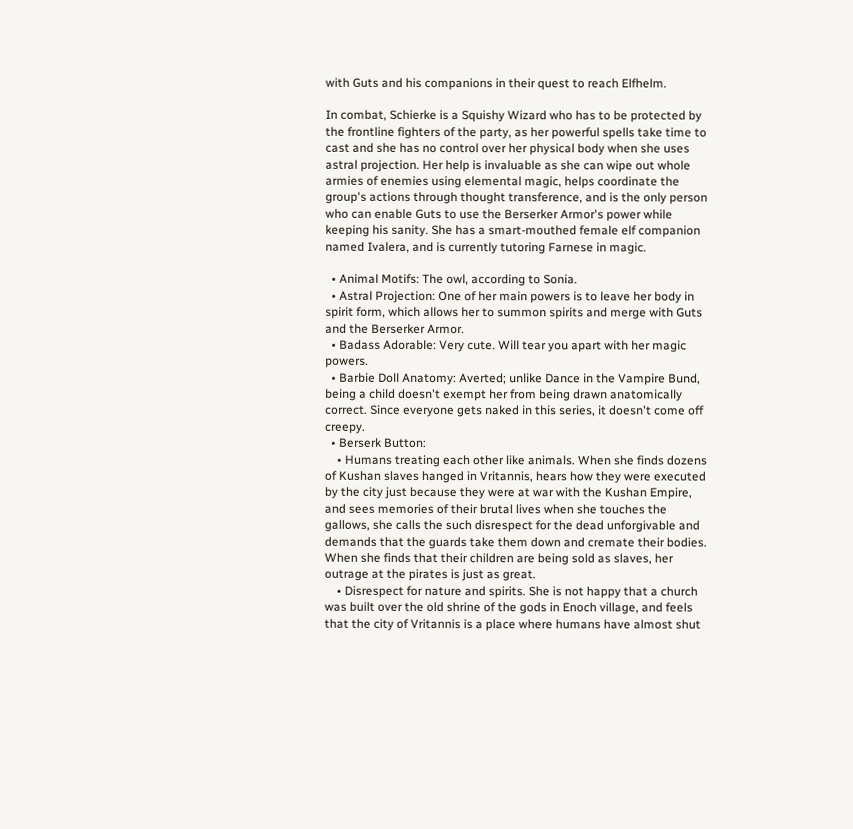with Guts and his companions in their quest to reach Elfhelm.

In combat, Schierke is a Squishy Wizard who has to be protected by the frontline fighters of the party, as her powerful spells take time to cast and she has no control over her physical body when she uses astral projection. Her help is invaluable as she can wipe out whole armies of enemies using elemental magic, helps coordinate the group's actions through thought transference, and is the only person who can enable Guts to use the Berserker Armor's power while keeping his sanity. She has a smart-mouthed female elf companion named Ivalera, and is currently tutoring Farnese in magic.

  • Animal Motifs: The owl, according to Sonia.
  • Astral Projection: One of her main powers is to leave her body in spirit form, which allows her to summon spirits and merge with Guts and the Berserker Armor.
  • Badass Adorable: Very cute. Will tear you apart with her magic powers.
  • Barbie Doll Anatomy: Averted; unlike Dance in the Vampire Bund, being a child doesn't exempt her from being drawn anatomically correct. Since everyone gets naked in this series, it doesn't come off creepy.
  • Berserk Button:
    • Humans treating each other like animals. When she finds dozens of Kushan slaves hanged in Vritannis, hears how they were executed by the city just because they were at war with the Kushan Empire, and sees memories of their brutal lives when she touches the gallows, she calls the such disrespect for the dead unforgivable and demands that the guards take them down and cremate their bodies. When she finds that their children are being sold as slaves, her outrage at the pirates is just as great.
    • Disrespect for nature and spirits. She is not happy that a church was built over the old shrine of the gods in Enoch village, and feels that the city of Vritannis is a place where humans have almost shut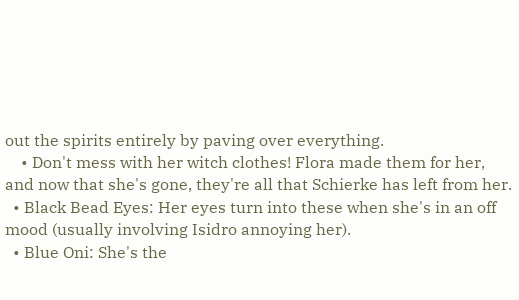out the spirits entirely by paving over everything.
    • Don't mess with her witch clothes! Flora made them for her, and now that she's gone, they're all that Schierke has left from her.
  • Black Bead Eyes: Her eyes turn into these when she's in an off mood (usually involving Isidro annoying her).
  • Blue Oni: She's the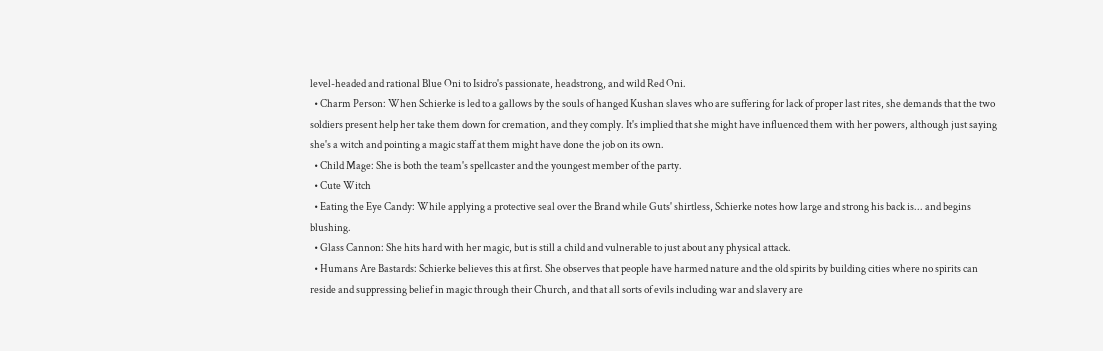level-headed and rational Blue Oni to Isidro's passionate, headstrong, and wild Red Oni.
  • Charm Person: When Schierke is led to a gallows by the souls of hanged Kushan slaves who are suffering for lack of proper last rites, she demands that the two soldiers present help her take them down for cremation, and they comply. It's implied that she might have influenced them with her powers, although just saying she's a witch and pointing a magic staff at them might have done the job on its own.
  • Child Mage: She is both the team's spellcaster and the youngest member of the party.
  • Cute Witch
  • Eating the Eye Candy: While applying a protective seal over the Brand while Guts' shirtless, Schierke notes how large and strong his back is... and begins blushing.
  • Glass Cannon: She hits hard with her magic, but is still a child and vulnerable to just about any physical attack.
  • Humans Are Bastards: Schierke believes this at first. She observes that people have harmed nature and the old spirits by building cities where no spirits can reside and suppressing belief in magic through their Church, and that all sorts of evils including war and slavery are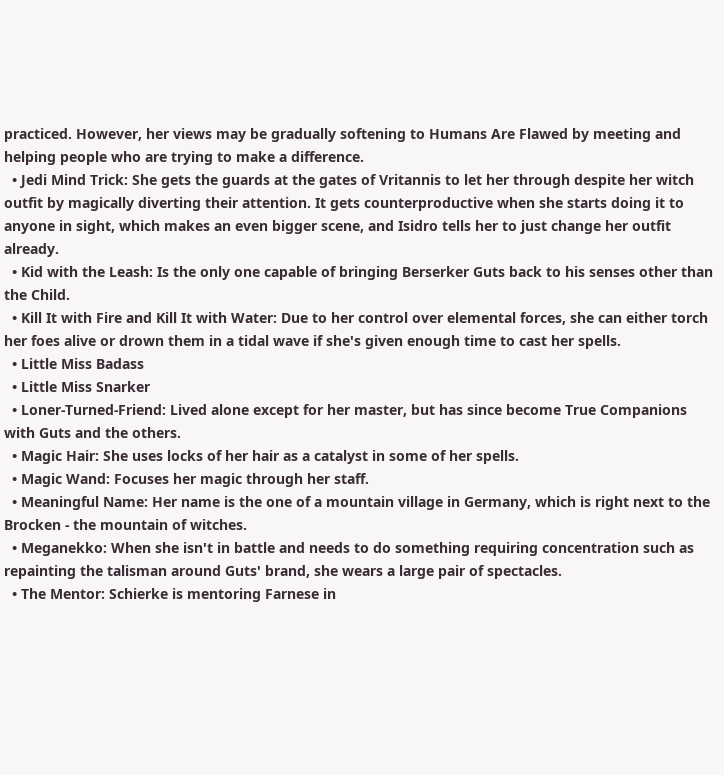practiced. However, her views may be gradually softening to Humans Are Flawed by meeting and helping people who are trying to make a difference.
  • Jedi Mind Trick: She gets the guards at the gates of Vritannis to let her through despite her witch outfit by magically diverting their attention. It gets counterproductive when she starts doing it to anyone in sight, which makes an even bigger scene, and Isidro tells her to just change her outfit already.
  • Kid with the Leash: Is the only one capable of bringing Berserker Guts back to his senses other than the Child.
  • Kill It with Fire and Kill It with Water: Due to her control over elemental forces, she can either torch her foes alive or drown them in a tidal wave if she's given enough time to cast her spells.
  • Little Miss Badass
  • Little Miss Snarker
  • Loner-Turned-Friend: Lived alone except for her master, but has since become True Companions with Guts and the others.
  • Magic Hair: She uses locks of her hair as a catalyst in some of her spells.
  • Magic Wand: Focuses her magic through her staff.
  • Meaningful Name: Her name is the one of a mountain village in Germany, which is right next to the Brocken - the mountain of witches.
  • Meganekko: When she isn't in battle and needs to do something requiring concentration such as repainting the talisman around Guts' brand, she wears a large pair of spectacles.
  • The Mentor: Schierke is mentoring Farnese in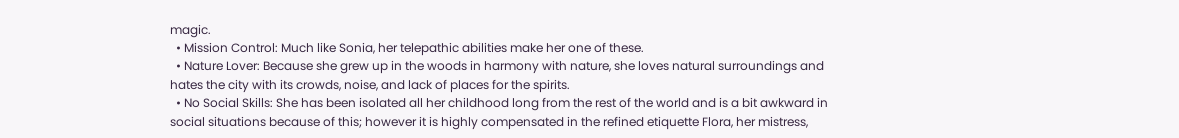magic.
  • Mission Control: Much like Sonia, her telepathic abilities make her one of these.
  • Nature Lover: Because she grew up in the woods in harmony with nature, she loves natural surroundings and hates the city with its crowds, noise, and lack of places for the spirits.
  • No Social Skills: She has been isolated all her childhood long from the rest of the world and is a bit awkward in social situations because of this; however it is highly compensated in the refined etiquette Flora, her mistress,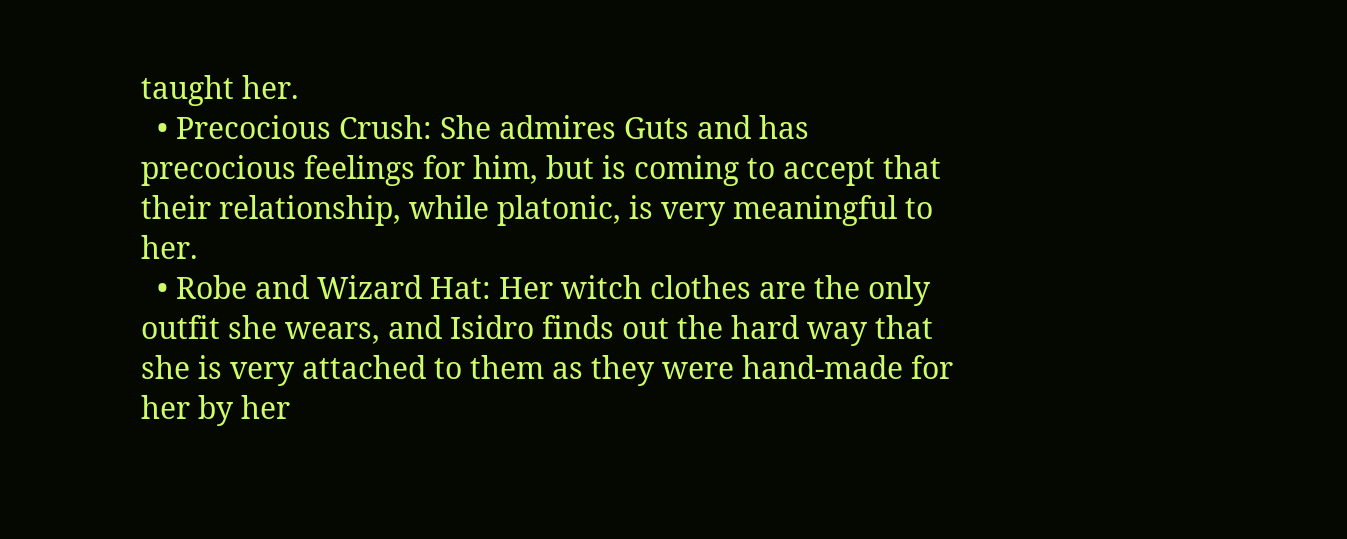taught her.
  • Precocious Crush: She admires Guts and has precocious feelings for him, but is coming to accept that their relationship, while platonic, is very meaningful to her.
  • Robe and Wizard Hat: Her witch clothes are the only outfit she wears, and Isidro finds out the hard way that she is very attached to them as they were hand-made for her by her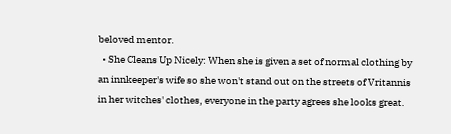beloved mentor.
  • She Cleans Up Nicely: When she is given a set of normal clothing by an innkeeper's wife so she won't stand out on the streets of Vritannis in her witches' clothes, everyone in the party agrees she looks great.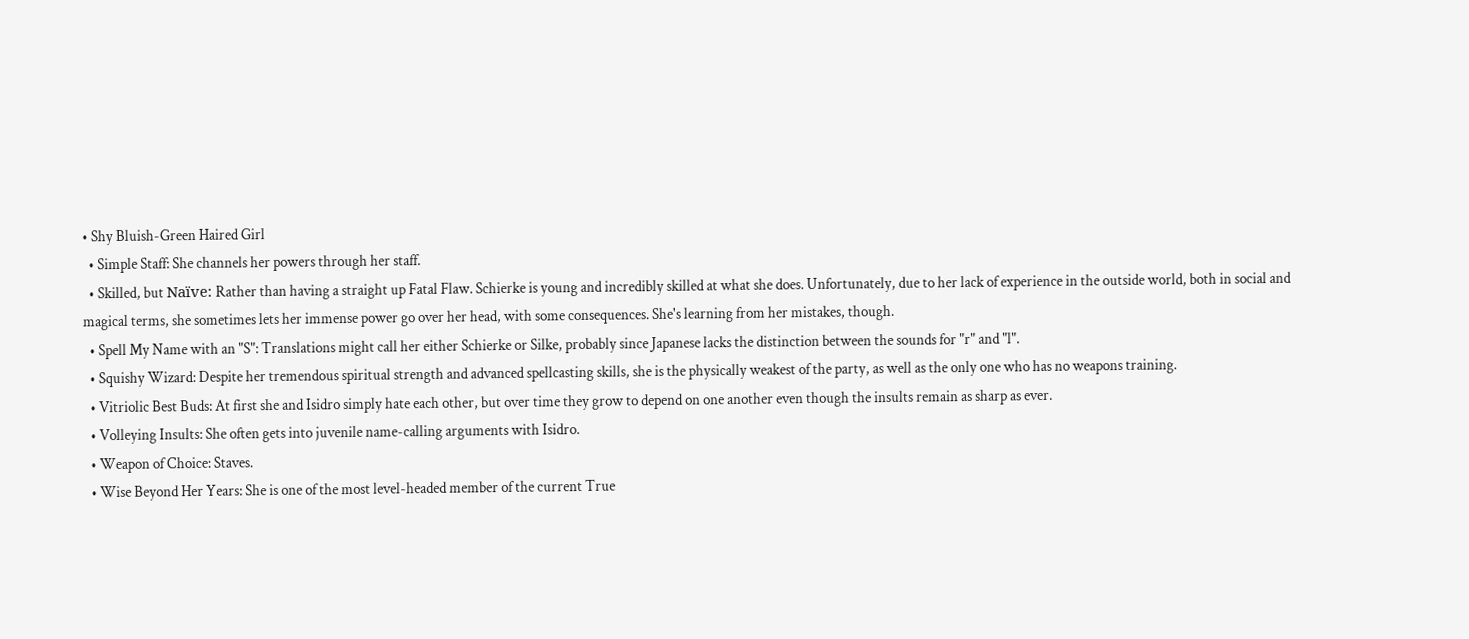• Shy Bluish-Green Haired Girl
  • Simple Staff: She channels her powers through her staff.
  • Skilled, but Naïve: Rather than having a straight up Fatal Flaw. Schierke is young and incredibly skilled at what she does. Unfortunately, due to her lack of experience in the outside world, both in social and magical terms, she sometimes lets her immense power go over her head, with some consequences. She's learning from her mistakes, though.
  • Spell My Name with an "S": Translations might call her either Schierke or Silke, probably since Japanese lacks the distinction between the sounds for "r" and "l".
  • Squishy Wizard: Despite her tremendous spiritual strength and advanced spellcasting skills, she is the physically weakest of the party, as well as the only one who has no weapons training.
  • Vitriolic Best Buds: At first she and Isidro simply hate each other, but over time they grow to depend on one another even though the insults remain as sharp as ever.
  • Volleying Insults: She often gets into juvenile name-calling arguments with Isidro.
  • Weapon of Choice: Staves.
  • Wise Beyond Her Years: She is one of the most level-headed member of the current True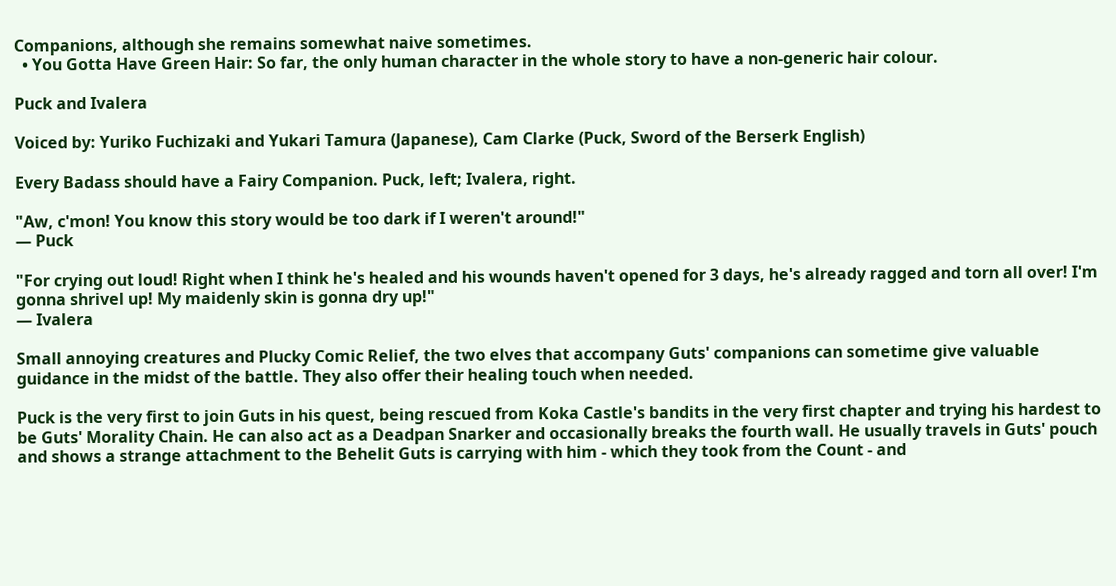Companions, although she remains somewhat naive sometimes.
  • You Gotta Have Green Hair: So far, the only human character in the whole story to have a non-generic hair colour.

Puck and Ivalera

Voiced by: Yuriko Fuchizaki and Yukari Tamura (Japanese), Cam Clarke (Puck, Sword of the Berserk English)

Every Badass should have a Fairy Companion. Puck, left; Ivalera, right.

"Aw, c'mon! You know this story would be too dark if I weren't around!"
— Puck

"For crying out loud! Right when I think he's healed and his wounds haven't opened for 3 days, he's already ragged and torn all over! I'm gonna shrivel up! My maidenly skin is gonna dry up!"
— Ivalera

Small annoying creatures and Plucky Comic Relief, the two elves that accompany Guts' companions can sometime give valuable guidance in the midst of the battle. They also offer their healing touch when needed.

Puck is the very first to join Guts in his quest, being rescued from Koka Castle's bandits in the very first chapter and trying his hardest to be Guts' Morality Chain. He can also act as a Deadpan Snarker and occasionally breaks the fourth wall. He usually travels in Guts' pouch and shows a strange attachment to the Behelit Guts is carrying with him - which they took from the Count - and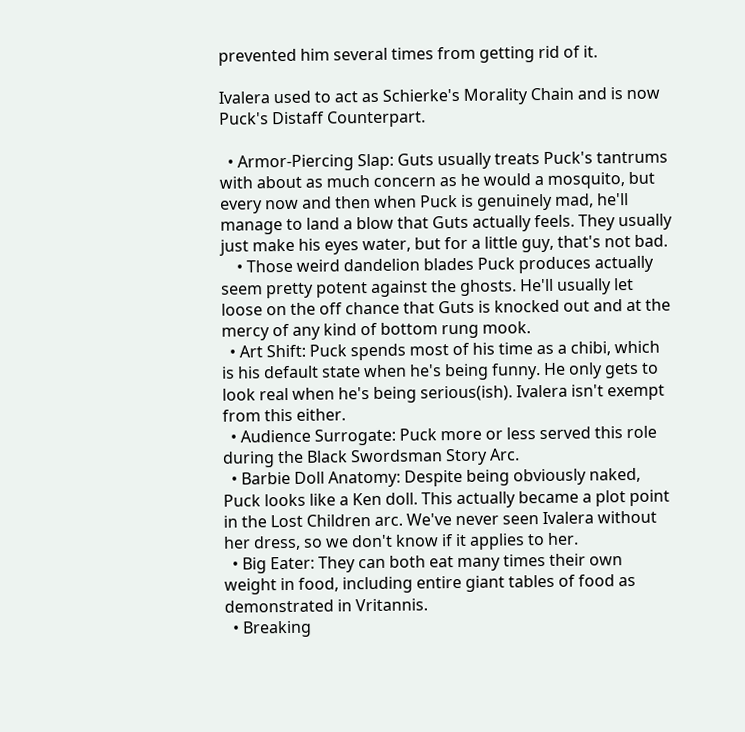prevented him several times from getting rid of it.

Ivalera used to act as Schierke's Morality Chain and is now Puck's Distaff Counterpart.

  • Armor-Piercing Slap: Guts usually treats Puck's tantrums with about as much concern as he would a mosquito, but every now and then when Puck is genuinely mad, he'll manage to land a blow that Guts actually feels. They usually just make his eyes water, but for a little guy, that's not bad.
    • Those weird dandelion blades Puck produces actually seem pretty potent against the ghosts. He'll usually let loose on the off chance that Guts is knocked out and at the mercy of any kind of bottom rung mook.
  • Art Shift: Puck spends most of his time as a chibi, which is his default state when he's being funny. He only gets to look real when he's being serious(ish). Ivalera isn't exempt from this either.
  • Audience Surrogate: Puck more or less served this role during the Black Swordsman Story Arc.
  • Barbie Doll Anatomy: Despite being obviously naked, Puck looks like a Ken doll. This actually became a plot point in the Lost Children arc. We've never seen Ivalera without her dress, so we don't know if it applies to her.
  • Big Eater: They can both eat many times their own weight in food, including entire giant tables of food as demonstrated in Vritannis.
  • Breaking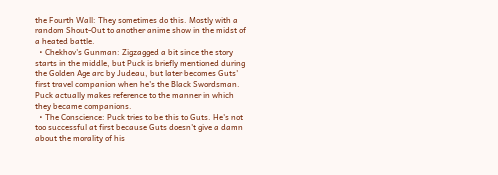the Fourth Wall: They sometimes do this. Mostly with a random Shout-Out to another anime show in the midst of a heated battle.
  • Chekhov's Gunman: Zigzagged a bit since the story starts in the middle, but Puck is briefly mentioned during the Golden Age arc by Judeau, but later becomes Guts' first travel companion when he's the Black Swordsman. Puck actually makes reference to the manner in which they became companions.
  • The Conscience: Puck tries to be this to Guts. He's not too successful at first because Guts doesn't give a damn about the morality of his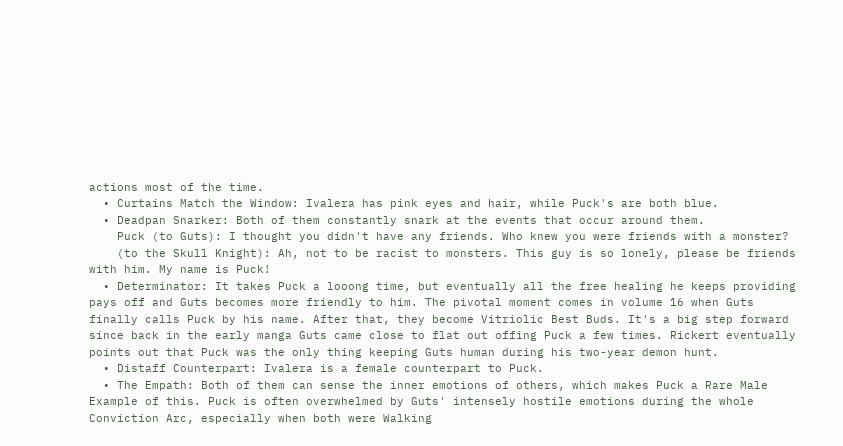actions most of the time.
  • Curtains Match the Window: Ivalera has pink eyes and hair, while Puck's are both blue.
  • Deadpan Snarker: Both of them constantly snark at the events that occur around them.
    Puck (to Guts): I thought you didn't have any friends. Who knew you were friends with a monster?
    (to the Skull Knight): Ah, not to be racist to monsters. This guy is so lonely, please be friends with him. My name is Puck!
  • Determinator: It takes Puck a looong time, but eventually all the free healing he keeps providing pays off and Guts becomes more friendly to him. The pivotal moment comes in volume 16 when Guts finally calls Puck by his name. After that, they become Vitriolic Best Buds. It's a big step forward since back in the early manga Guts came close to flat out offing Puck a few times. Rickert eventually points out that Puck was the only thing keeping Guts human during his two-year demon hunt.
  • Distaff Counterpart: Ivalera is a female counterpart to Puck.
  • The Empath: Both of them can sense the inner emotions of others, which makes Puck a Rare Male Example of this. Puck is often overwhelmed by Guts' intensely hostile emotions during the whole Conviction Arc, especially when both were Walking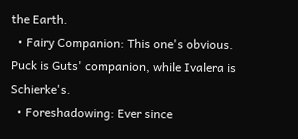the Earth.
  • Fairy Companion: This one's obvious. Puck is Guts' companion, while Ivalera is Schierke's.
  • Foreshadowing: Ever since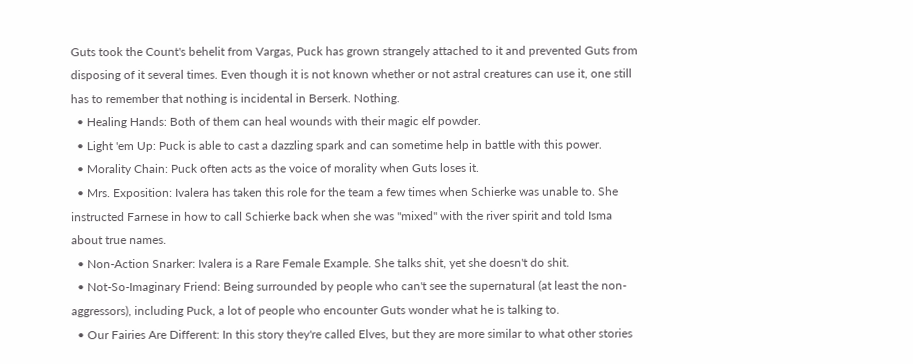Guts took the Count's behelit from Vargas, Puck has grown strangely attached to it and prevented Guts from disposing of it several times. Even though it is not known whether or not astral creatures can use it, one still has to remember that nothing is incidental in Berserk. Nothing.
  • Healing Hands: Both of them can heal wounds with their magic elf powder.
  • Light 'em Up: Puck is able to cast a dazzling spark and can sometime help in battle with this power.
  • Morality Chain: Puck often acts as the voice of morality when Guts loses it.
  • Mrs. Exposition: Ivalera has taken this role for the team a few times when Schierke was unable to. She instructed Farnese in how to call Schierke back when she was "mixed" with the river spirit and told Isma about true names.
  • Non-Action Snarker: Ivalera is a Rare Female Example. She talks shit, yet she doesn't do shit.
  • Not-So-Imaginary Friend: Being surrounded by people who can't see the supernatural (at least the non-aggressors), including Puck, a lot of people who encounter Guts wonder what he is talking to.
  • Our Fairies Are Different: In this story they're called Elves, but they are more similar to what other stories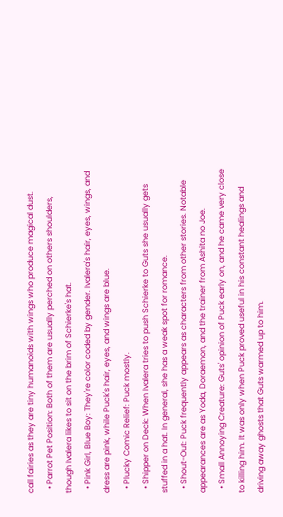call fairies as they are tiny humanoids with wings who produce magical dust.
  • Parrot Pet Position: Both of them are usually perched on others shoulders, though Ivalera likes to sit on the brim of Schierke's hat.
  • Pink Girl, Blue Boy: They're color coded by gender. Ivalera's hair, eyes, wings, and dress are pink, while Puck's hair, eyes, and wings are blue.
  • Plucky Comic Relief: Puck mostly.
  • Shipper on Deck: When Ivalera tries to push Schierke to Guts she usually gets stuffed in a hat. In general, she has a weak spot for romance.
  • Shout-Out: Puck frequently appears as characters from other stories. Notable appearances are as Yoda, Doraemon, and the trainer from Ashita no Joe.
  • Small Annoying Creature: Guts' opinion of Puck early on, and he came very close to killing him. It was only when Puck proved useful in his constant healings and driving away ghosts that Guts warmed up to him.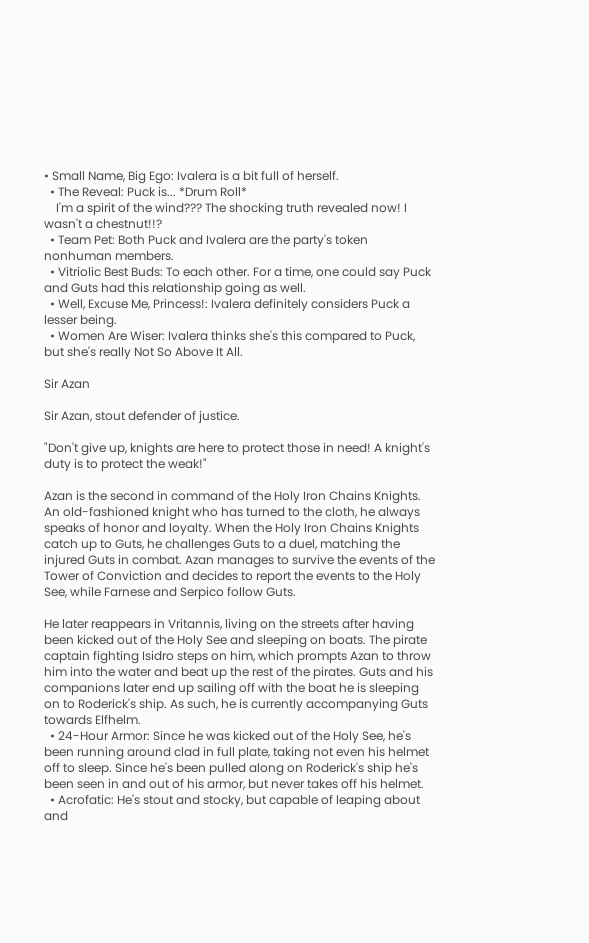• Small Name, Big Ego: Ivalera is a bit full of herself.
  • The Reveal: Puck is... *Drum Roll*
    I'm a spirit of the wind??? The shocking truth revealed now! I wasn't a chestnut!!?
  • Team Pet: Both Puck and Ivalera are the party's token nonhuman members.
  • Vitriolic Best Buds: To each other. For a time, one could say Puck and Guts had this relationship going as well.
  • Well, Excuse Me, Princess!: Ivalera definitely considers Puck a lesser being.
  • Women Are Wiser: Ivalera thinks she's this compared to Puck, but she's really Not So Above It All.

Sir Azan

Sir Azan, stout defender of justice.

"Don't give up, knights are here to protect those in need! A knight's duty is to protect the weak!"

Azan is the second in command of the Holy Iron Chains Knights. An old-fashioned knight who has turned to the cloth, he always speaks of honor and loyalty. When the Holy Iron Chains Knights catch up to Guts, he challenges Guts to a duel, matching the injured Guts in combat. Azan manages to survive the events of the Tower of Conviction and decides to report the events to the Holy See, while Farnese and Serpico follow Guts.

He later reappears in Vritannis, living on the streets after having been kicked out of the Holy See and sleeping on boats. The pirate captain fighting Isidro steps on him, which prompts Azan to throw him into the water and beat up the rest of the pirates. Guts and his companions later end up sailing off with the boat he is sleeping on to Roderick's ship. As such, he is currently accompanying Guts towards Elfhelm.
  • 24-Hour Armor: Since he was kicked out of the Holy See, he's been running around clad in full plate, taking not even his helmet off to sleep. Since he's been pulled along on Roderick's ship he's been seen in and out of his armor, but never takes off his helmet.
  • Acrofatic: He's stout and stocky, but capable of leaping about and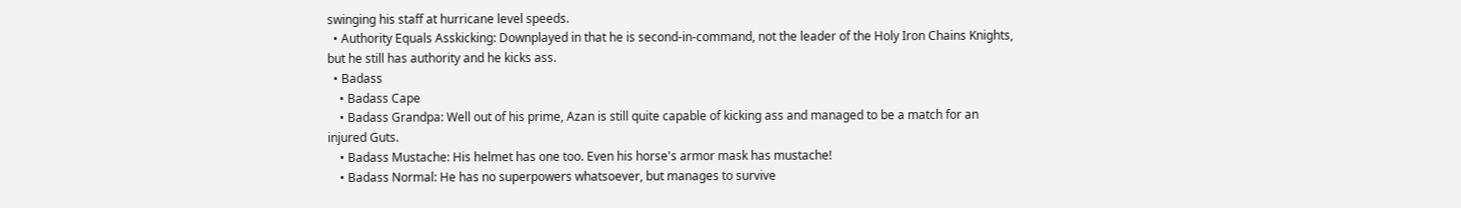swinging his staff at hurricane level speeds.
  • Authority Equals Asskicking: Downplayed in that he is second-in-command, not the leader of the Holy Iron Chains Knights, but he still has authority and he kicks ass.
  • Badass
    • Badass Cape
    • Badass Grandpa: Well out of his prime, Azan is still quite capable of kicking ass and managed to be a match for an injured Guts.
    • Badass Mustache: His helmet has one too. Even his horse's armor mask has mustache!
    • Badass Normal: He has no superpowers whatsoever, but manages to survive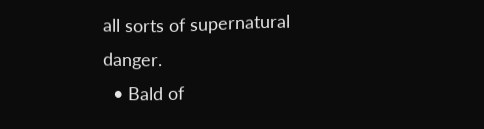all sorts of supernatural danger.
  • Bald of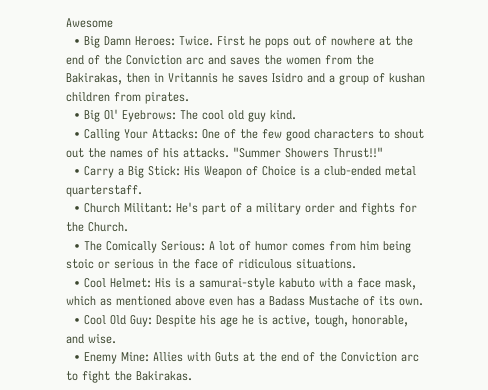Awesome
  • Big Damn Heroes: Twice. First he pops out of nowhere at the end of the Conviction arc and saves the women from the Bakirakas, then in Vritannis he saves Isidro and a group of kushan children from pirates.
  • Big Ol' Eyebrows: The cool old guy kind.
  • Calling Your Attacks: One of the few good characters to shout out the names of his attacks. "Summer Showers Thrust!!"
  • Carry a Big Stick: His Weapon of Choice is a club-ended metal quarterstaff.
  • Church Militant: He's part of a military order and fights for the Church.
  • The Comically Serious: A lot of humor comes from him being stoic or serious in the face of ridiculous situations.
  • Cool Helmet: His is a samurai-style kabuto with a face mask, which as mentioned above even has a Badass Mustache of its own.
  • Cool Old Guy: Despite his age he is active, tough, honorable, and wise.
  • Enemy Mine: Allies with Guts at the end of the Conviction arc to fight the Bakirakas.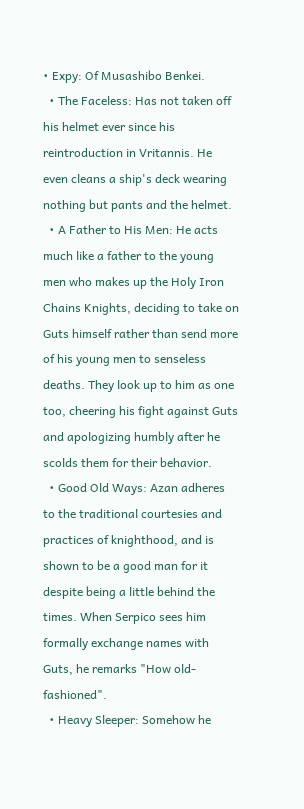• Expy: Of Musashibo Benkei.
  • The Faceless: Has not taken off his helmet ever since his reintroduction in Vritannis. He even cleans a ship's deck wearing nothing but pants and the helmet.
  • A Father to His Men: He acts much like a father to the young men who makes up the Holy Iron Chains Knights, deciding to take on Guts himself rather than send more of his young men to senseless deaths. They look up to him as one too, cheering his fight against Guts and apologizing humbly after he scolds them for their behavior.
  • Good Old Ways: Azan adheres to the traditional courtesies and practices of knighthood, and is shown to be a good man for it despite being a little behind the times. When Serpico sees him formally exchange names with Guts, he remarks "How old-fashioned".
  • Heavy Sleeper: Somehow he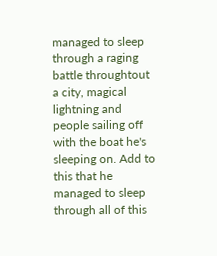managed to sleep through a raging battle throughtout a city, magical lightning and people sailing off with the boat he's sleeping on. Add to this that he managed to sleep through all of this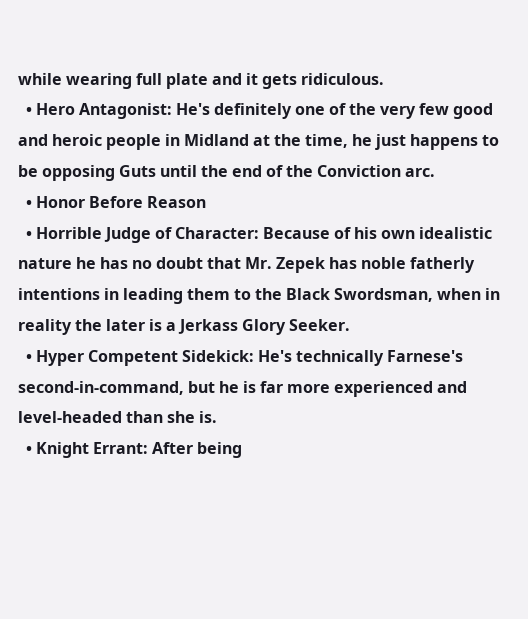while wearing full plate and it gets ridiculous.
  • Hero Antagonist: He's definitely one of the very few good and heroic people in Midland at the time, he just happens to be opposing Guts until the end of the Conviction arc.
  • Honor Before Reason
  • Horrible Judge of Character: Because of his own idealistic nature he has no doubt that Mr. Zepek has noble fatherly intentions in leading them to the Black Swordsman, when in reality the later is a Jerkass Glory Seeker.
  • Hyper Competent Sidekick: He's technically Farnese's second-in-command, but he is far more experienced and level-headed than she is.
  • Knight Errant: After being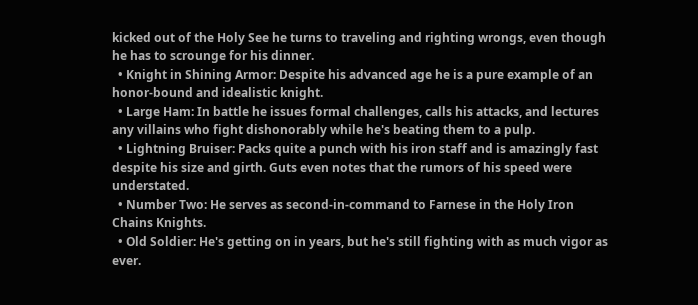kicked out of the Holy See he turns to traveling and righting wrongs, even though he has to scrounge for his dinner.
  • Knight in Shining Armor: Despite his advanced age he is a pure example of an honor-bound and idealistic knight.
  • Large Ham: In battle he issues formal challenges, calls his attacks, and lectures any villains who fight dishonorably while he's beating them to a pulp.
  • Lightning Bruiser: Packs quite a punch with his iron staff and is amazingly fast despite his size and girth. Guts even notes that the rumors of his speed were understated.
  • Number Two: He serves as second-in-command to Farnese in the Holy Iron Chains Knights.
  • Old Soldier: He's getting on in years, but he's still fighting with as much vigor as ever.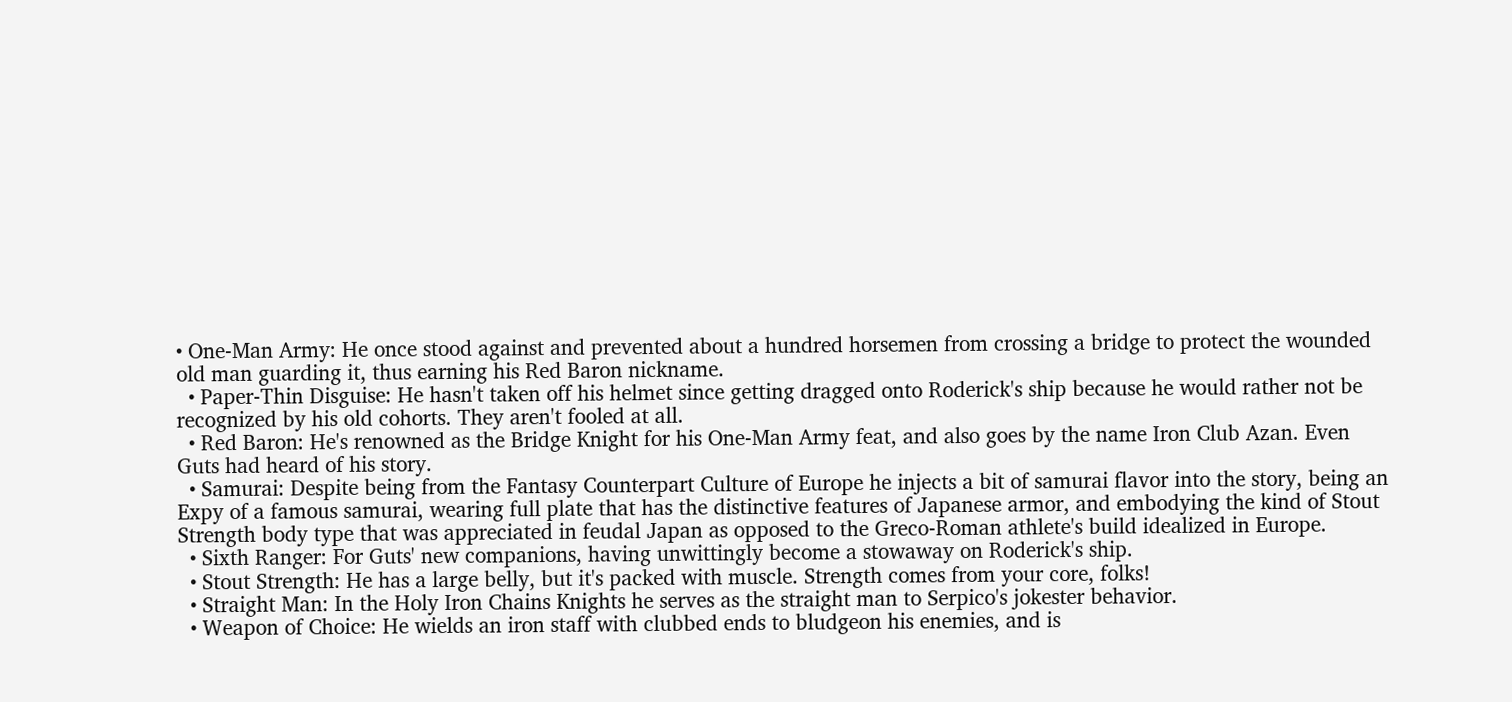• One-Man Army: He once stood against and prevented about a hundred horsemen from crossing a bridge to protect the wounded old man guarding it, thus earning his Red Baron nickname.
  • Paper-Thin Disguise: He hasn't taken off his helmet since getting dragged onto Roderick's ship because he would rather not be recognized by his old cohorts. They aren't fooled at all.
  • Red Baron: He's renowned as the Bridge Knight for his One-Man Army feat, and also goes by the name Iron Club Azan. Even Guts had heard of his story.
  • Samurai: Despite being from the Fantasy Counterpart Culture of Europe he injects a bit of samurai flavor into the story, being an Expy of a famous samurai, wearing full plate that has the distinctive features of Japanese armor, and embodying the kind of Stout Strength body type that was appreciated in feudal Japan as opposed to the Greco-Roman athlete's build idealized in Europe.
  • Sixth Ranger: For Guts' new companions, having unwittingly become a stowaway on Roderick's ship.
  • Stout Strength: He has a large belly, but it's packed with muscle. Strength comes from your core, folks!
  • Straight Man: In the Holy Iron Chains Knights he serves as the straight man to Serpico's jokester behavior.
  • Weapon of Choice: He wields an iron staff with clubbed ends to bludgeon his enemies, and is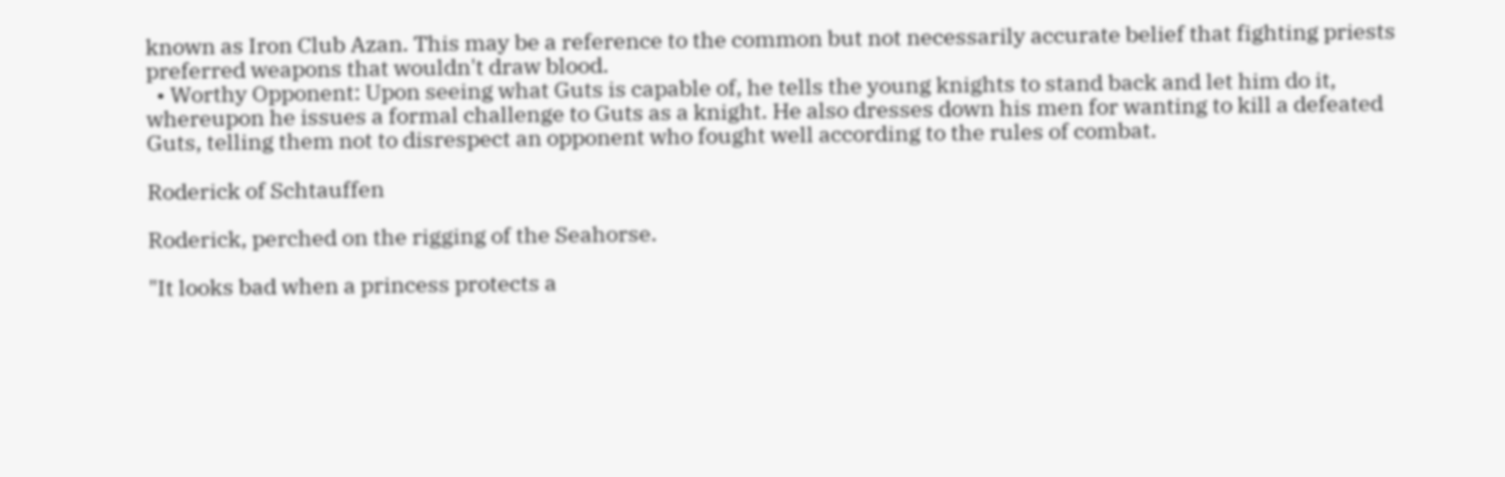known as Iron Club Azan. This may be a reference to the common but not necessarily accurate belief that fighting priests preferred weapons that wouldn't draw blood.
  • Worthy Opponent: Upon seeing what Guts is capable of, he tells the young knights to stand back and let him do it, whereupon he issues a formal challenge to Guts as a knight. He also dresses down his men for wanting to kill a defeated Guts, telling them not to disrespect an opponent who fought well according to the rules of combat.

Roderick of Schtauffen

Roderick, perched on the rigging of the Seahorse.

"It looks bad when a princess protects a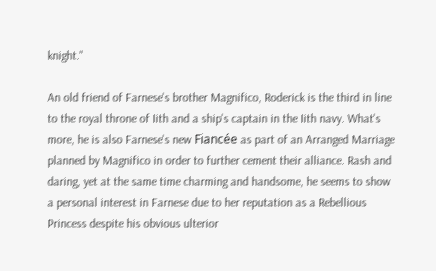knight."

An old friend of Farnese's brother Magnifico, Roderick is the third in line to the royal throne of Iith and a ship's captain in the Iith navy. What's more, he is also Farnese's new Fiancée as part of an Arranged Marriage planned by Magnifico in order to further cement their alliance. Rash and daring, yet at the same time charming and handsome, he seems to show a personal interest in Farnese due to her reputation as a Rebellious Princess despite his obvious ulterior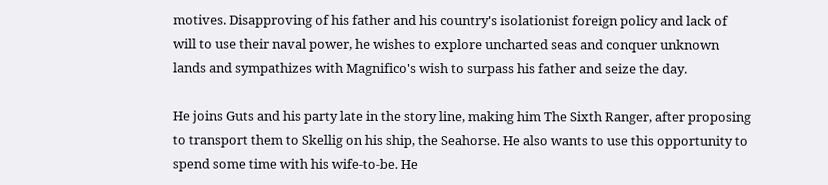motives. Disapproving of his father and his country's isolationist foreign policy and lack of will to use their naval power, he wishes to explore uncharted seas and conquer unknown lands and sympathizes with Magnifico's wish to surpass his father and seize the day.

He joins Guts and his party late in the story line, making him The Sixth Ranger, after proposing to transport them to Skellig on his ship, the Seahorse. He also wants to use this opportunity to spend some time with his wife-to-be. He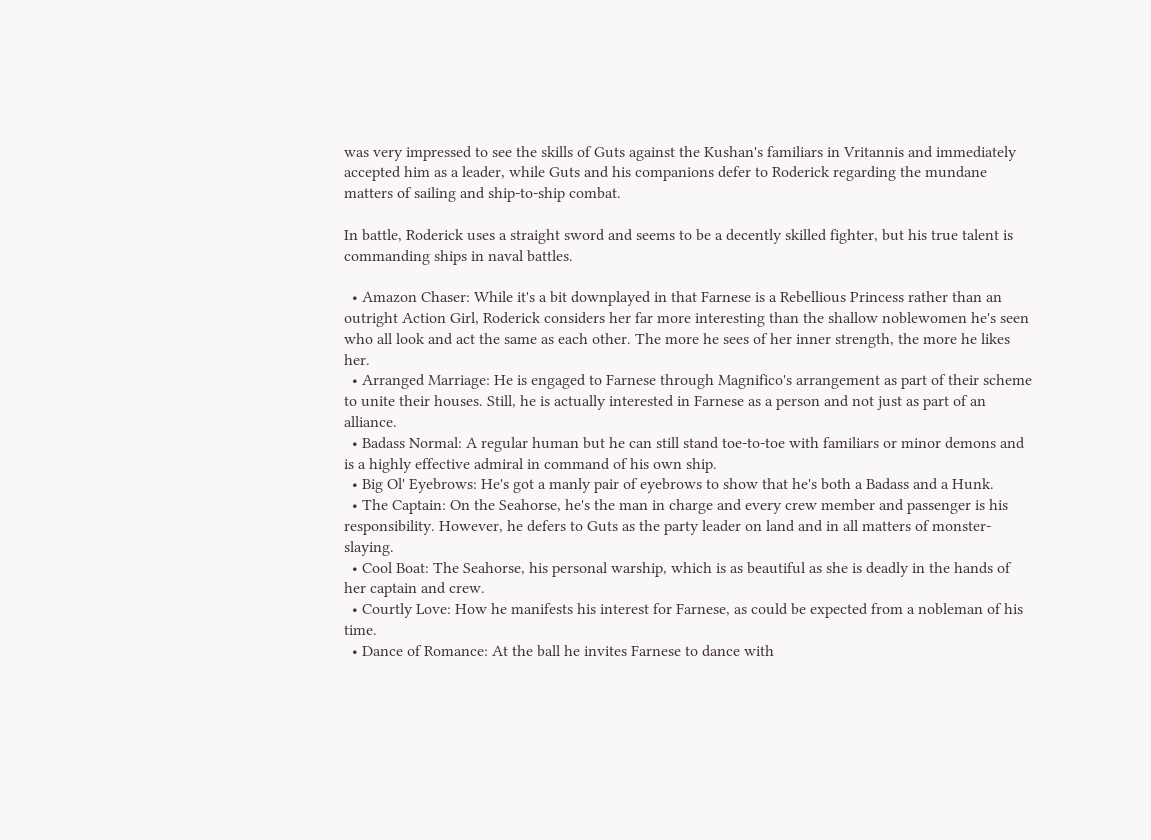was very impressed to see the skills of Guts against the Kushan's familiars in Vritannis and immediately accepted him as a leader, while Guts and his companions defer to Roderick regarding the mundane matters of sailing and ship-to-ship combat.

In battle, Roderick uses a straight sword and seems to be a decently skilled fighter, but his true talent is commanding ships in naval battles.

  • Amazon Chaser: While it's a bit downplayed in that Farnese is a Rebellious Princess rather than an outright Action Girl, Roderick considers her far more interesting than the shallow noblewomen he's seen who all look and act the same as each other. The more he sees of her inner strength, the more he likes her.
  • Arranged Marriage: He is engaged to Farnese through Magnifico's arrangement as part of their scheme to unite their houses. Still, he is actually interested in Farnese as a person and not just as part of an alliance.
  • Badass Normal: A regular human but he can still stand toe-to-toe with familiars or minor demons and is a highly effective admiral in command of his own ship.
  • Big Ol' Eyebrows: He's got a manly pair of eyebrows to show that he's both a Badass and a Hunk.
  • The Captain: On the Seahorse, he's the man in charge and every crew member and passenger is his responsibility. However, he defers to Guts as the party leader on land and in all matters of monster-slaying.
  • Cool Boat: The Seahorse, his personal warship, which is as beautiful as she is deadly in the hands of her captain and crew.
  • Courtly Love: How he manifests his interest for Farnese, as could be expected from a nobleman of his time.
  • Dance of Romance: At the ball he invites Farnese to dance with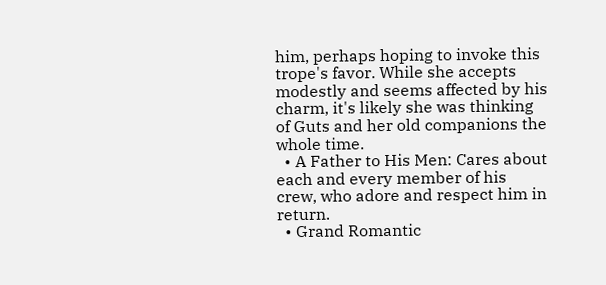him, perhaps hoping to invoke this trope's favor. While she accepts modestly and seems affected by his charm, it's likely she was thinking of Guts and her old companions the whole time.
  • A Father to His Men: Cares about each and every member of his crew, who adore and respect him in return.
  • Grand Romantic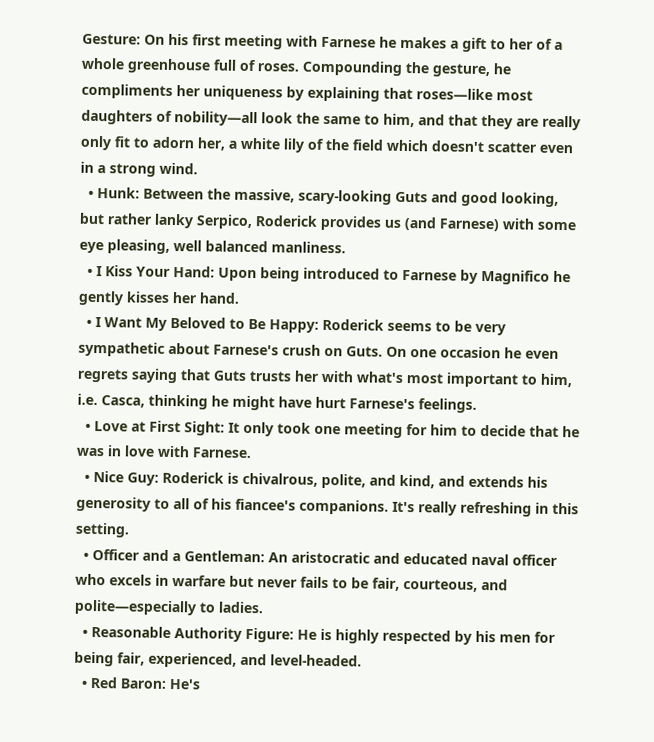Gesture: On his first meeting with Farnese he makes a gift to her of a whole greenhouse full of roses. Compounding the gesture, he compliments her uniqueness by explaining that roses—like most daughters of nobility—all look the same to him, and that they are really only fit to adorn her, a white lily of the field which doesn't scatter even in a strong wind.
  • Hunk: Between the massive, scary-looking Guts and good looking, but rather lanky Serpico, Roderick provides us (and Farnese) with some eye pleasing, well balanced manliness.
  • I Kiss Your Hand: Upon being introduced to Farnese by Magnifico he gently kisses her hand.
  • I Want My Beloved to Be Happy: Roderick seems to be very sympathetic about Farnese's crush on Guts. On one occasion he even regrets saying that Guts trusts her with what's most important to him, i.e. Casca, thinking he might have hurt Farnese's feelings.
  • Love at First Sight: It only took one meeting for him to decide that he was in love with Farnese.
  • Nice Guy: Roderick is chivalrous, polite, and kind, and extends his generosity to all of his fiancee's companions. It's really refreshing in this setting.
  • Officer and a Gentleman: An aristocratic and educated naval officer who excels in warfare but never fails to be fair, courteous, and polite—especially to ladies.
  • Reasonable Authority Figure: He is highly respected by his men for being fair, experienced, and level-headed.
  • Red Baron: He's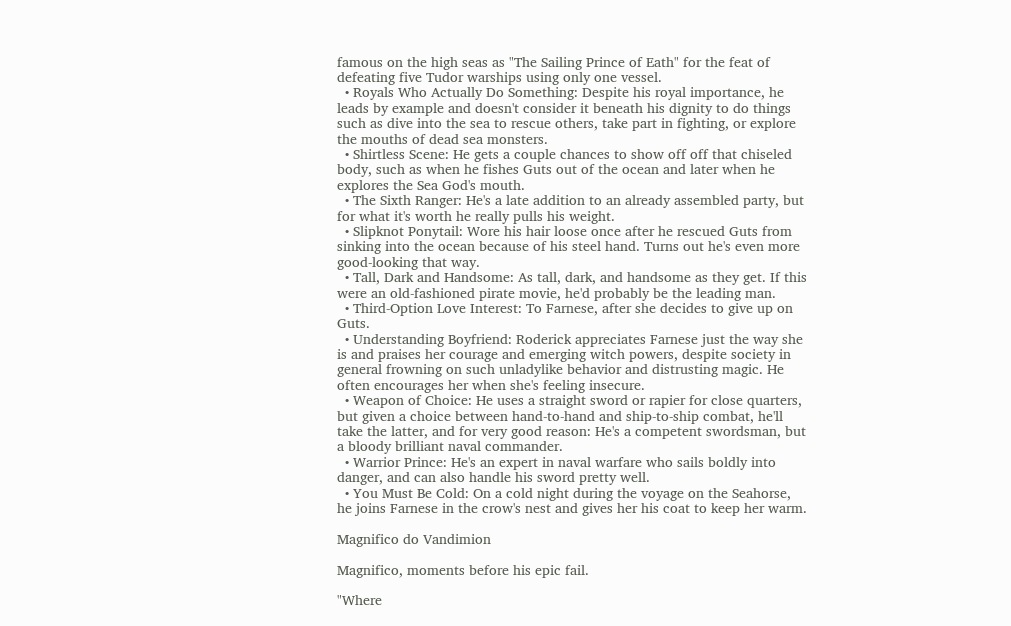famous on the high seas as "The Sailing Prince of Eath" for the feat of defeating five Tudor warships using only one vessel.
  • Royals Who Actually Do Something: Despite his royal importance, he leads by example and doesn't consider it beneath his dignity to do things such as dive into the sea to rescue others, take part in fighting, or explore the mouths of dead sea monsters.
  • Shirtless Scene: He gets a couple chances to show off off that chiseled body, such as when he fishes Guts out of the ocean and later when he explores the Sea God's mouth.
  • The Sixth Ranger: He's a late addition to an already assembled party, but for what it's worth he really pulls his weight.
  • Slipknot Ponytail: Wore his hair loose once after he rescued Guts from sinking into the ocean because of his steel hand. Turns out he's even more good-looking that way.
  • Tall, Dark and Handsome: As tall, dark, and handsome as they get. If this were an old-fashioned pirate movie, he'd probably be the leading man.
  • Third-Option Love Interest: To Farnese, after she decides to give up on Guts.
  • Understanding Boyfriend: Roderick appreciates Farnese just the way she is and praises her courage and emerging witch powers, despite society in general frowning on such unladylike behavior and distrusting magic. He often encourages her when she's feeling insecure.
  • Weapon of Choice: He uses a straight sword or rapier for close quarters, but given a choice between hand-to-hand and ship-to-ship combat, he'll take the latter, and for very good reason: He's a competent swordsman, but a bloody brilliant naval commander.
  • Warrior Prince: He's an expert in naval warfare who sails boldly into danger, and can also handle his sword pretty well.
  • You Must Be Cold: On a cold night during the voyage on the Seahorse, he joins Farnese in the crow's nest and gives her his coat to keep her warm.

Magnifico do Vandimion

Magnifico, moments before his epic fail.

"Where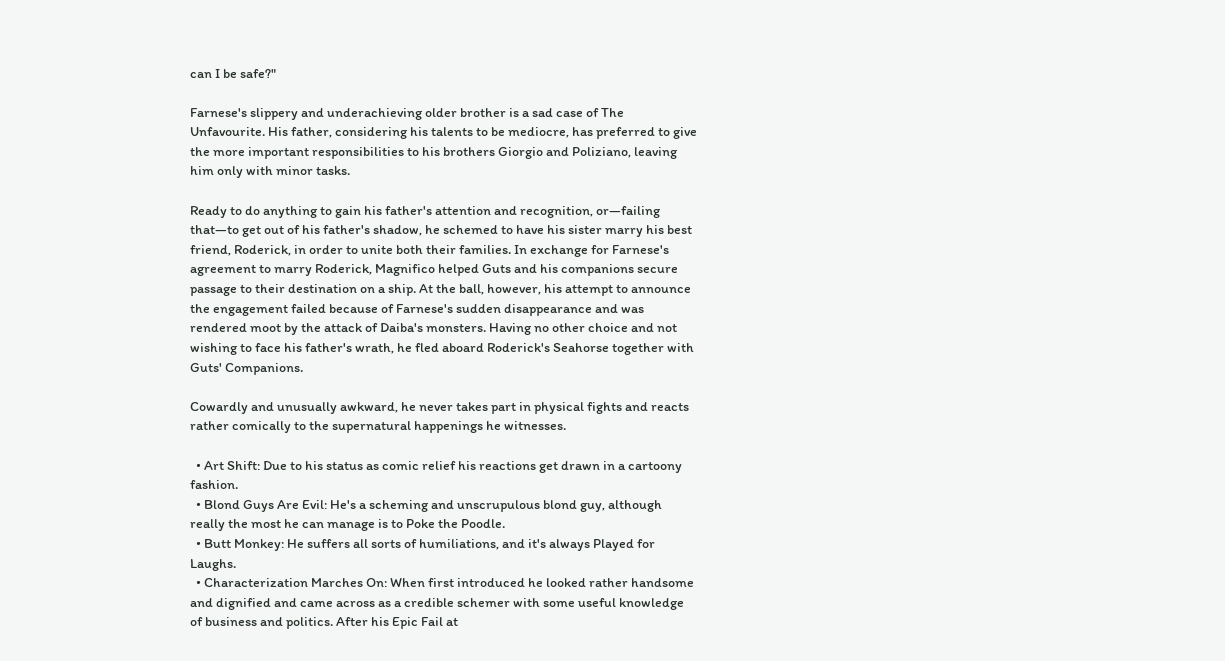can I be safe?"

Farnese's slippery and underachieving older brother is a sad case of The Unfavourite. His father, considering his talents to be mediocre, has preferred to give the more important responsibilities to his brothers Giorgio and Poliziano, leaving him only with minor tasks.

Ready to do anything to gain his father's attention and recognition, or—failing that—to get out of his father's shadow, he schemed to have his sister marry his best friend, Roderick, in order to unite both their families. In exchange for Farnese's agreement to marry Roderick, Magnifico helped Guts and his companions secure passage to their destination on a ship. At the ball, however, his attempt to announce the engagement failed because of Farnese's sudden disappearance and was rendered moot by the attack of Daiba's monsters. Having no other choice and not wishing to face his father's wrath, he fled aboard Roderick's Seahorse together with Guts' Companions.

Cowardly and unusually awkward, he never takes part in physical fights and reacts rather comically to the supernatural happenings he witnesses.

  • Art Shift: Due to his status as comic relief his reactions get drawn in a cartoony fashion.
  • Blond Guys Are Evil: He's a scheming and unscrupulous blond guy, although really the most he can manage is to Poke the Poodle.
  • Butt Monkey: He suffers all sorts of humiliations, and it's always Played for Laughs.
  • Characterization Marches On: When first introduced he looked rather handsome and dignified and came across as a credible schemer with some useful knowledge of business and politics. After his Epic Fail at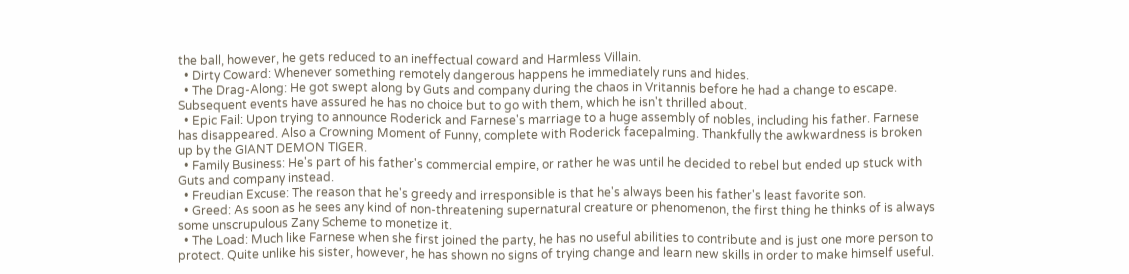the ball, however, he gets reduced to an ineffectual coward and Harmless Villain.
  • Dirty Coward: Whenever something remotely dangerous happens he immediately runs and hides.
  • The Drag-Along: He got swept along by Guts and company during the chaos in Vritannis before he had a change to escape. Subsequent events have assured he has no choice but to go with them, which he isn't thrilled about.
  • Epic Fail: Upon trying to announce Roderick and Farnese's marriage to a huge assembly of nobles, including his father. Farnese has disappeared. Also a Crowning Moment of Funny, complete with Roderick facepalming. Thankfully the awkwardness is broken up by the GIANT DEMON TIGER.
  • Family Business: He's part of his father's commercial empire, or rather he was until he decided to rebel but ended up stuck with Guts and company instead.
  • Freudian Excuse: The reason that he's greedy and irresponsible is that he's always been his father's least favorite son.
  • Greed: As soon as he sees any kind of non-threatening supernatural creature or phenomenon, the first thing he thinks of is always some unscrupulous Zany Scheme to monetize it.
  • The Load: Much like Farnese when she first joined the party, he has no useful abilities to contribute and is just one more person to protect. Quite unlike his sister, however, he has shown no signs of trying change and learn new skills in order to make himself useful.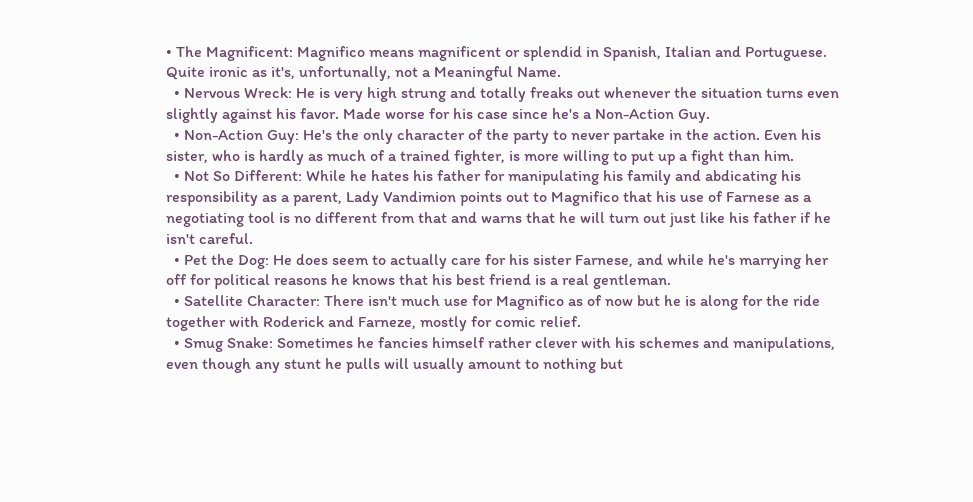• The Magnificent: Magnifico means magnificent or splendid in Spanish, Italian and Portuguese. Quite ironic as it's, unfortunally, not a Meaningful Name.
  • Nervous Wreck: He is very high strung and totally freaks out whenever the situation turns even slightly against his favor. Made worse for his case since he's a Non-Action Guy.
  • Non-Action Guy: He's the only character of the party to never partake in the action. Even his sister, who is hardly as much of a trained fighter, is more willing to put up a fight than him.
  • Not So Different: While he hates his father for manipulating his family and abdicating his responsibility as a parent, Lady Vandimion points out to Magnifico that his use of Farnese as a negotiating tool is no different from that and warns that he will turn out just like his father if he isn't careful.
  • Pet the Dog: He does seem to actually care for his sister Farnese, and while he's marrying her off for political reasons he knows that his best friend is a real gentleman.
  • Satellite Character: There isn't much use for Magnifico as of now but he is along for the ride together with Roderick and Farneze, mostly for comic relief.
  • Smug Snake: Sometimes he fancies himself rather clever with his schemes and manipulations, even though any stunt he pulls will usually amount to nothing but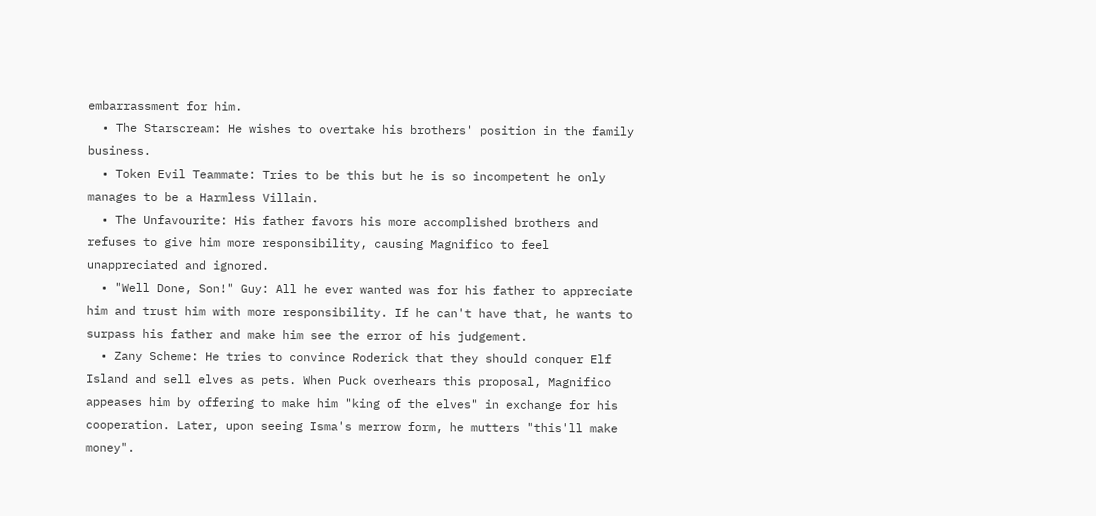embarrassment for him.
  • The Starscream: He wishes to overtake his brothers' position in the family business.
  • Token Evil Teammate: Tries to be this but he is so incompetent he only manages to be a Harmless Villain.
  • The Unfavourite: His father favors his more accomplished brothers and refuses to give him more responsibility, causing Magnifico to feel unappreciated and ignored.
  • "Well Done, Son!" Guy: All he ever wanted was for his father to appreciate him and trust him with more responsibility. If he can't have that, he wants to surpass his father and make him see the error of his judgement.
  • Zany Scheme: He tries to convince Roderick that they should conquer Elf Island and sell elves as pets. When Puck overhears this proposal, Magnifico appeases him by offering to make him "king of the elves" in exchange for his cooperation. Later, upon seeing Isma's merrow form, he mutters "this'll make money".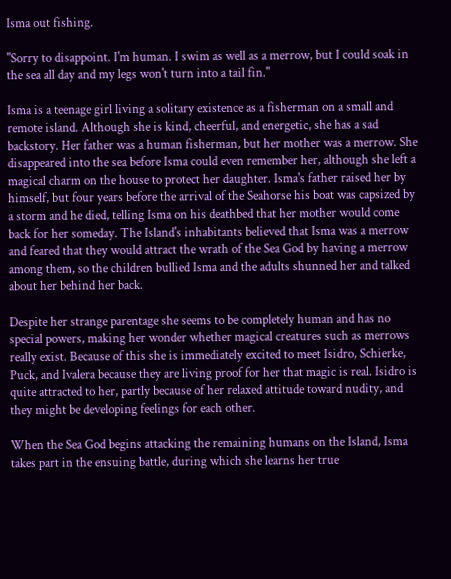Isma out fishing.

"Sorry to disappoint. I'm human. I swim as well as a merrow, but I could soak in the sea all day and my legs won't turn into a tail fin."

Isma is a teenage girl living a solitary existence as a fisherman on a small and remote island. Although she is kind, cheerful, and energetic, she has a sad backstory. Her father was a human fisherman, but her mother was a merrow. She disappeared into the sea before Isma could even remember her, although she left a magical charm on the house to protect her daughter. Isma's father raised her by himself, but four years before the arrival of the Seahorse his boat was capsized by a storm and he died, telling Isma on his deathbed that her mother would come back for her someday. The Island's inhabitants believed that Isma was a merrow and feared that they would attract the wrath of the Sea God by having a merrow among them, so the children bullied Isma and the adults shunned her and talked about her behind her back.

Despite her strange parentage she seems to be completely human and has no special powers, making her wonder whether magical creatures such as merrows really exist. Because of this she is immediately excited to meet Isidro, Schierke, Puck, and Ivalera because they are living proof for her that magic is real. Isidro is quite attracted to her, partly because of her relaxed attitude toward nudity, and they might be developing feelings for each other.

When the Sea God begins attacking the remaining humans on the Island, Isma takes part in the ensuing battle, during which she learns her true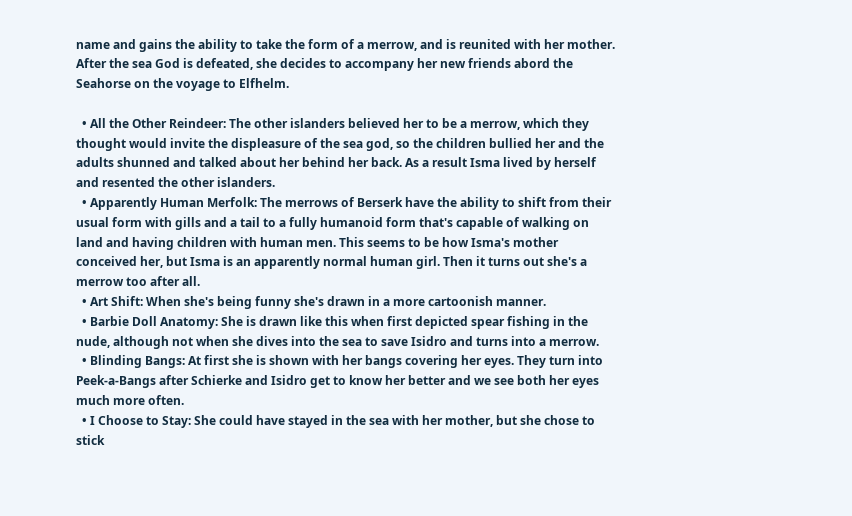name and gains the ability to take the form of a merrow, and is reunited with her mother. After the sea God is defeated, she decides to accompany her new friends abord the Seahorse on the voyage to Elfhelm.

  • All the Other Reindeer: The other islanders believed her to be a merrow, which they thought would invite the displeasure of the sea god, so the children bullied her and the adults shunned and talked about her behind her back. As a result Isma lived by herself and resented the other islanders.
  • Apparently Human Merfolk: The merrows of Berserk have the ability to shift from their usual form with gills and a tail to a fully humanoid form that's capable of walking on land and having children with human men. This seems to be how Isma's mother conceived her, but Isma is an apparently normal human girl. Then it turns out she's a merrow too after all.
  • Art Shift: When she's being funny she's drawn in a more cartoonish manner.
  • Barbie Doll Anatomy: She is drawn like this when first depicted spear fishing in the nude, although not when she dives into the sea to save Isidro and turns into a merrow.
  • Blinding Bangs: At first she is shown with her bangs covering her eyes. They turn into Peek-a-Bangs after Schierke and Isidro get to know her better and we see both her eyes much more often.
  • I Choose to Stay: She could have stayed in the sea with her mother, but she chose to stick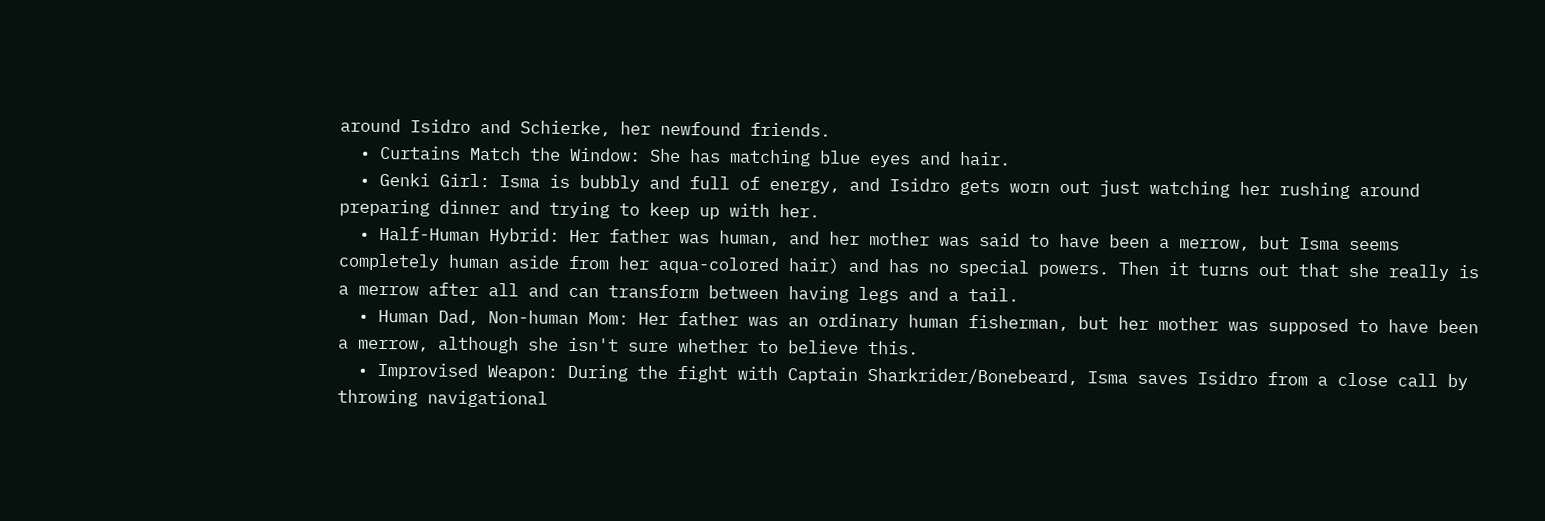around Isidro and Schierke, her newfound friends.
  • Curtains Match the Window: She has matching blue eyes and hair.
  • Genki Girl: Isma is bubbly and full of energy, and Isidro gets worn out just watching her rushing around preparing dinner and trying to keep up with her.
  • Half-Human Hybrid: Her father was human, and her mother was said to have been a merrow, but Isma seems completely human aside from her aqua-colored hair) and has no special powers. Then it turns out that she really is a merrow after all and can transform between having legs and a tail.
  • Human Dad, Non-human Mom: Her father was an ordinary human fisherman, but her mother was supposed to have been a merrow, although she isn't sure whether to believe this.
  • Improvised Weapon: During the fight with Captain Sharkrider/Bonebeard, Isma saves Isidro from a close call by throwing navigational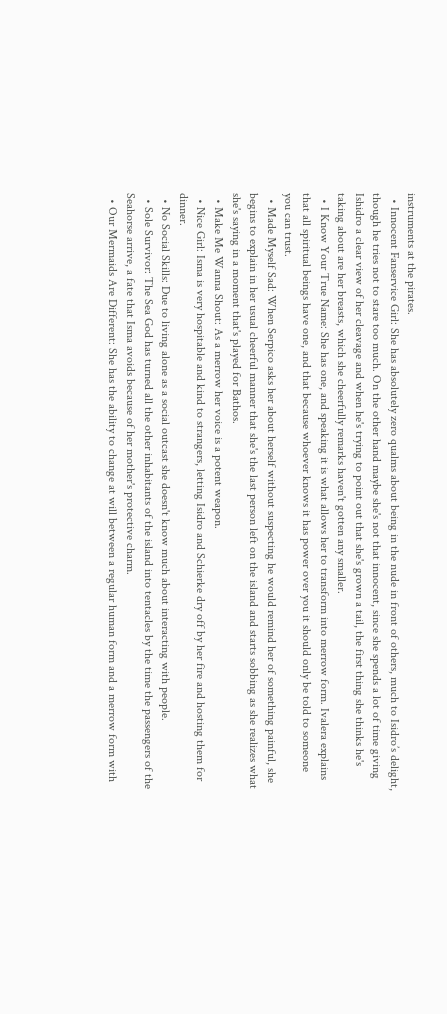instruments at the pirates.
  • Innocent Fanservice Girl: She has absolutely zero qualms about being in the nude in front of others, much to Isidro’s delight, though he tries not to stare too much. On the other hand maybe she's not that innocent, since she spends a lot of time giving Ishidro a clear view of her cleavage and when he's trying to point out that she's grown a tail, the first thing she thinks he's taking about are her breasts, which she cheerfully remarks haven't gotten any smaller.
  • I Know Your True Name: She has one, and speaking it is what allows her to transform into merrow form. Ivalera explains that all spiritual beings have one, and that because whoever knows it has power over you it should only be told to someone you can trust.
  • Made Myself Sad: When Serpico asks her about herself without suspecting he would remind her of something painful, she begins to explain in her usual cheerful manner that she's the last person left on the island and starts sobbing as she realizes what she's saying in a moment that's played for Bathos.
  • Make Me Wanna Shout: As a merrow her voice is a potent weapon.
  • Nice Girl: Isma is very hospitable and kind to strangers, letting Isidro and Schierke dry off by her fire and hosting them for dinner.
  • No Social Skills: Due to living alone as a social outcast she doesn't know much about interacting with people.
  • Sole Survivor: The Sea God has turned all the other inhabitants of the island into tentacles by the time the passengers of the Seahorse arrive, a fate that Isma avoids because of her mother's protective charm.
  • Our Mermaids Are Different: She has the ability to change at will between a regular human form and a merrow form with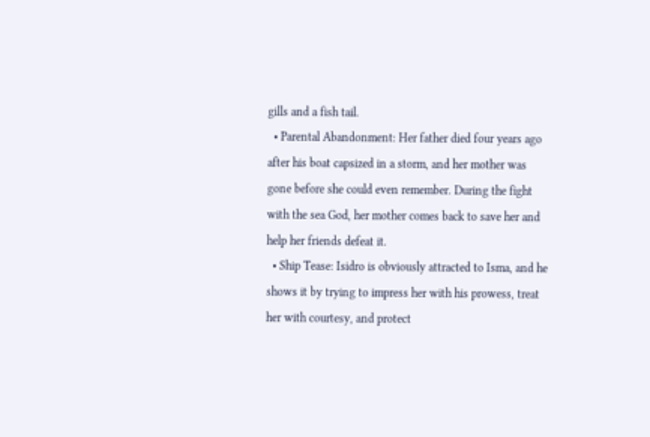gills and a fish tail.
  • Parental Abandonment: Her father died four years ago after his boat capsized in a storm, and her mother was gone before she could even remember. During the fight with the sea God, her mother comes back to save her and help her friends defeat it.
  • Ship Tease: Isidro is obviously attracted to Isma, and he shows it by trying to impress her with his prowess, treat her with courtesy, and protect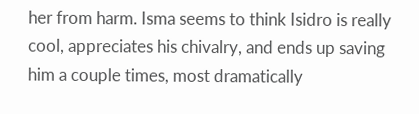her from harm. Isma seems to think Isidro is really cool, appreciates his chivalry, and ends up saving him a couple times, most dramatically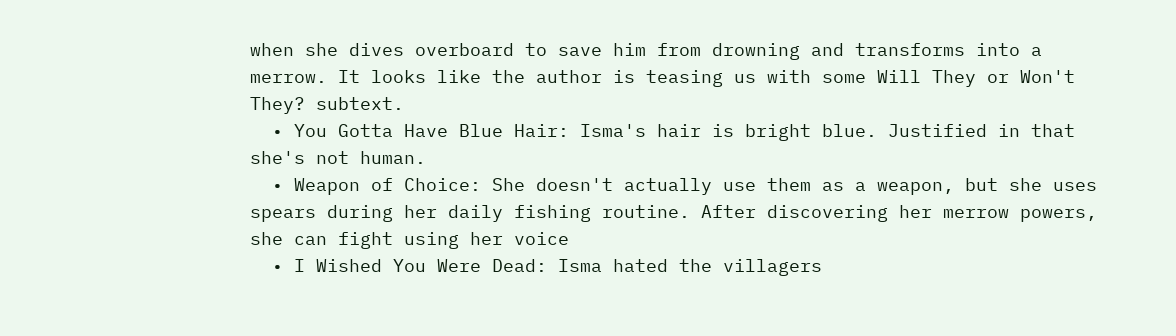when she dives overboard to save him from drowning and transforms into a merrow. It looks like the author is teasing us with some Will They or Won't They? subtext.
  • You Gotta Have Blue Hair: Isma's hair is bright blue. Justified in that she's not human.
  • Weapon of Choice: She doesn't actually use them as a weapon, but she uses spears during her daily fishing routine. After discovering her merrow powers, she can fight using her voice
  • I Wished You Were Dead: Isma hated the villagers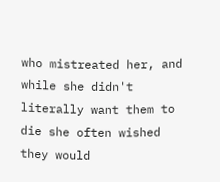who mistreated her, and while she didn't literally want them to die she often wished they would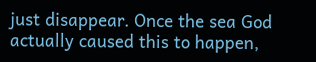just disappear. Once the sea God actually caused this to happen,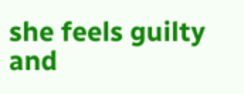she feels guilty and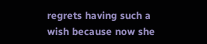regrets having such a wish because now she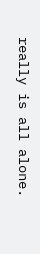really is all alone.